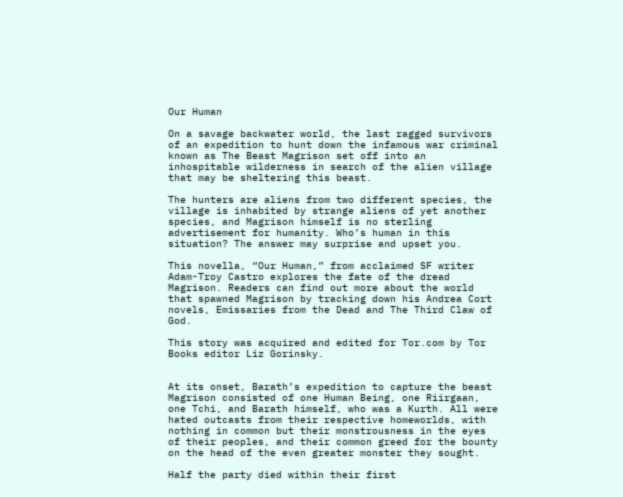Our Human

On a savage backwater world, the last ragged survivors of an expedition to hunt down the infamous war criminal known as The Beast Magrison set off into an inhospitable wilderness in search of the alien village that may be sheltering this beast.

The hunters are aliens from two different species, the village is inhabited by strange aliens of yet another species, and Magrison himself is no sterling advertisement for humanity. Who’s human in this situation? The answer may surprise and upset you.

This novella, “Our Human,” from acclaimed SF writer Adam-Troy Castro explores the fate of the dread Magrison. Readers can find out more about the world that spawned Magrison by tracking down his Andrea Cort novels, Emissaries from the Dead and The Third Claw of God.

This story was acquired and edited for Tor.com by Tor Books editor Liz Gorinsky.


At its onset, Barath’s expedition to capture the beast Magrison consisted of one Human Being, one Riirgaan, one Tchi, and Barath himself, who was a Kurth. All were hated outcasts from their respective homeworlds, with nothing in common but their monstrousness in the eyes of their peoples, and their common greed for the bounty on the head of the even greater monster they sought.

Half the party died within their first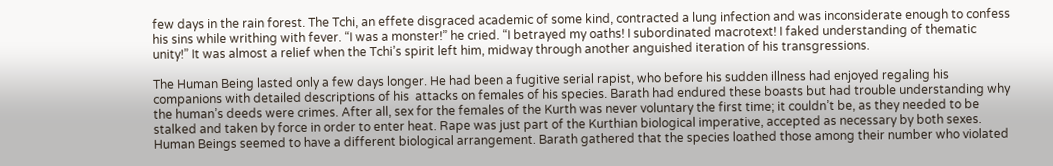few days in the rain forest. The Tchi, an effete disgraced academic of some kind, contracted a lung infection and was inconsiderate enough to confess his sins while writhing with fever. “I was a monster!” he cried. “I betrayed my oaths! I subordinated macrotext! I faked understanding of thematic unity!” It was almost a relief when the Tchi’s spirit left him, midway through another anguished iteration of his transgressions.

The Human Being lasted only a few days longer. He had been a fugitive serial rapist, who before his sudden illness had enjoyed regaling his companions with detailed descriptions of his  attacks on females of his species. Barath had endured these boasts but had trouble understanding why the human’s deeds were crimes. After all, sex for the females of the Kurth was never voluntary the first time; it couldn’t be, as they needed to be stalked and taken by force in order to enter heat. Rape was just part of the Kurthian biological imperative, accepted as necessary by both sexes. Human Beings seemed to have a different biological arrangement. Barath gathered that the species loathed those among their number who violated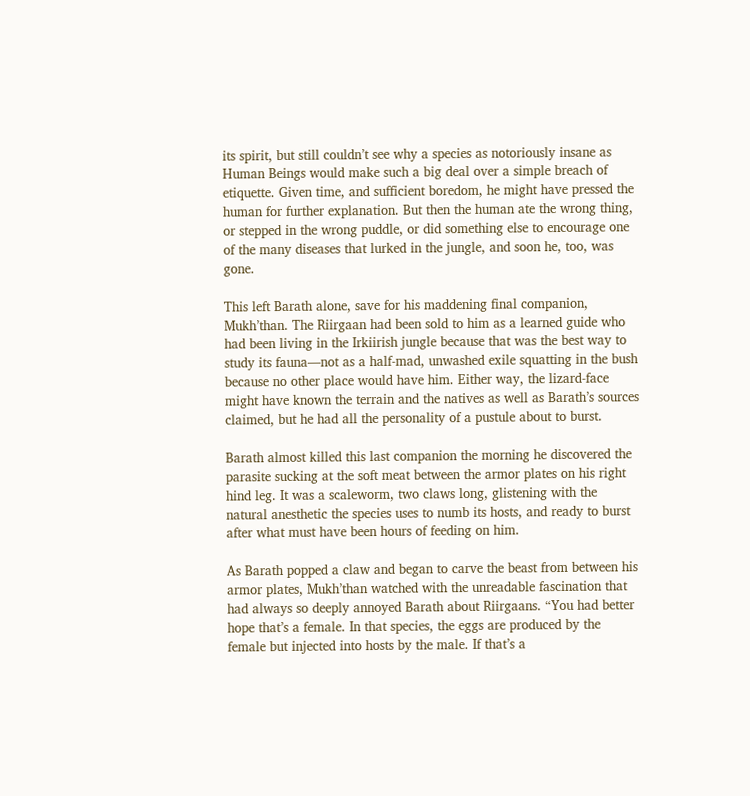its spirit, but still couldn’t see why a species as notoriously insane as Human Beings would make such a big deal over a simple breach of etiquette. Given time, and sufficient boredom, he might have pressed the human for further explanation. But then the human ate the wrong thing, or stepped in the wrong puddle, or did something else to encourage one of the many diseases that lurked in the jungle, and soon he, too, was gone.

This left Barath alone, save for his maddening final companion, Mukh’than. The Riirgaan had been sold to him as a learned guide who had been living in the Irkiirish jungle because that was the best way to study its fauna—not as a half-mad, unwashed exile squatting in the bush because no other place would have him. Either way, the lizard-face might have known the terrain and the natives as well as Barath’s sources claimed, but he had all the personality of a pustule about to burst.

Barath almost killed this last companion the morning he discovered the parasite sucking at the soft meat between the armor plates on his right hind leg. It was a scaleworm, two claws long, glistening with the natural anesthetic the species uses to numb its hosts, and ready to burst after what must have been hours of feeding on him.

As Barath popped a claw and began to carve the beast from between his armor plates, Mukh’than watched with the unreadable fascination that had always so deeply annoyed Barath about Riirgaans. “You had better hope that’s a female. In that species, the eggs are produced by the female but injected into hosts by the male. If that’s a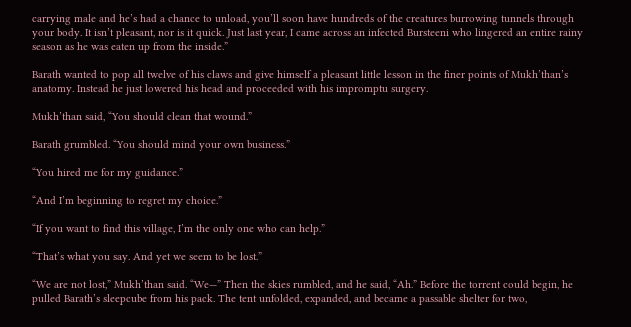carrying male and he’s had a chance to unload, you’ll soon have hundreds of the creatures burrowing tunnels through your body. It isn’t pleasant, nor is it quick. Just last year, I came across an infected Bursteeni who lingered an entire rainy season as he was eaten up from the inside.”

Barath wanted to pop all twelve of his claws and give himself a pleasant little lesson in the finer points of Mukh’than’s anatomy. Instead he just lowered his head and proceeded with his impromptu surgery.

Mukh’than said, “You should clean that wound.”

Barath grumbled. “You should mind your own business.”

“You hired me for my guidance.”

“And I’m beginning to regret my choice.”

“If you want to find this village, I’m the only one who can help.”

“That’s what you say. And yet we seem to be lost.”

“We are not lost,” Mukh’than said. “We—” Then the skies rumbled, and he said, “Ah.” Before the torrent could begin, he pulled Barath’s sleepcube from his pack. The tent unfolded, expanded, and became a passable shelter for two,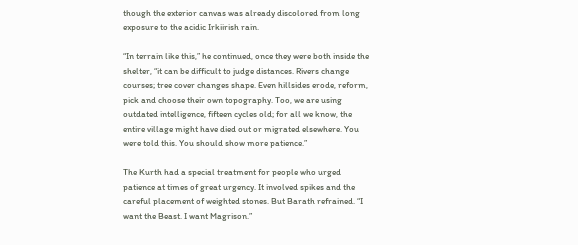though the exterior canvas was already discolored from long exposure to the acidic Irkiirish rain.

“In terrain like this,” he continued, once they were both inside the shelter, “it can be difficult to judge distances. Rivers change courses; tree cover changes shape. Even hillsides erode, reform, pick and choose their own topography. Too, we are using outdated intelligence, fifteen cycles old; for all we know, the entire village might have died out or migrated elsewhere. You were told this. You should show more patience.”

The Kurth had a special treatment for people who urged patience at times of great urgency. It involved spikes and the careful placement of weighted stones. But Barath refrained. “I want the Beast. I want Magrison.”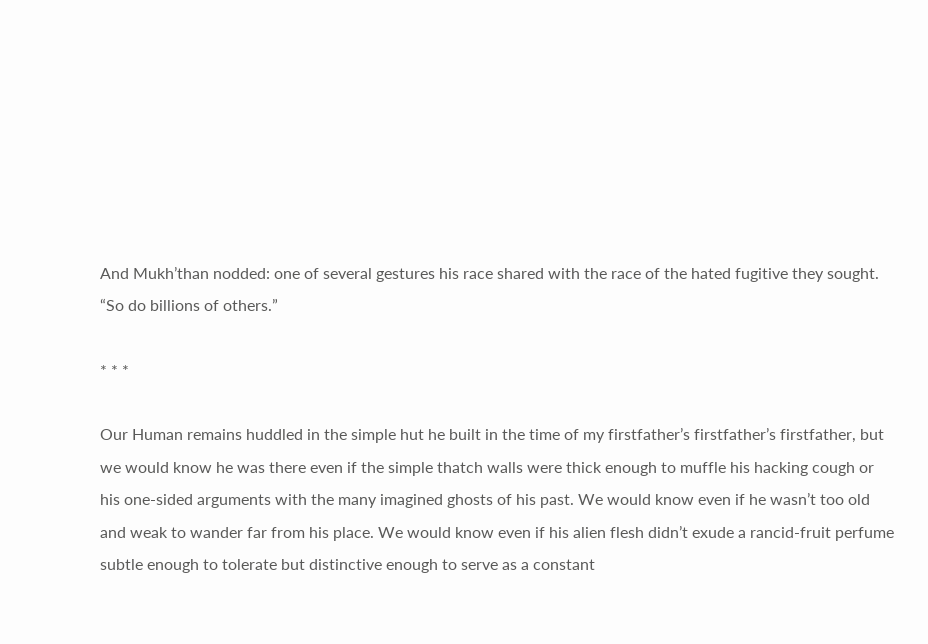And Mukh’than nodded: one of several gestures his race shared with the race of the hated fugitive they sought. “So do billions of others.”

* * *

Our Human remains huddled in the simple hut he built in the time of my firstfather’s firstfather’s firstfather, but we would know he was there even if the simple thatch walls were thick enough to muffle his hacking cough or his one-sided arguments with the many imagined ghosts of his past. We would know even if he wasn’t too old and weak to wander far from his place. We would know even if his alien flesh didn’t exude a rancid-fruit perfume subtle enough to tolerate but distinctive enough to serve as a constant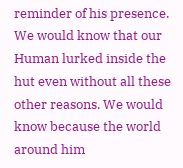reminder of his presence. We would know that our Human lurked inside the hut even without all these other reasons. We would know because the world around him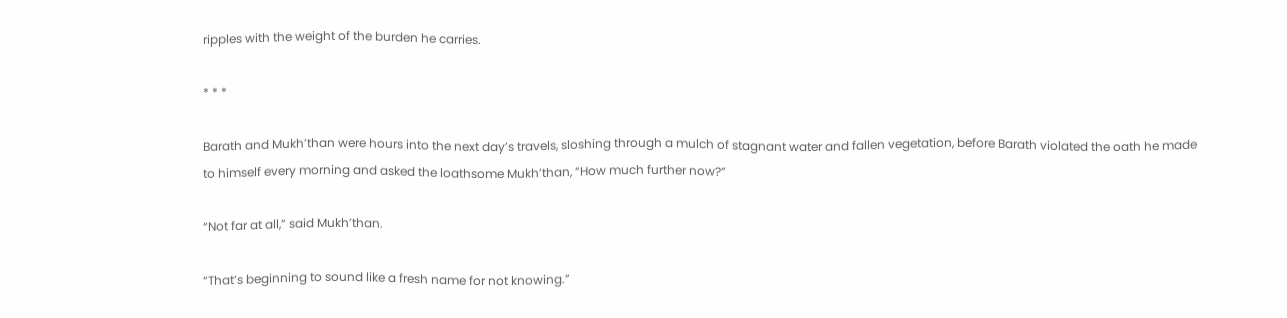ripples with the weight of the burden he carries.

* * *

Barath and Mukh’than were hours into the next day’s travels, sloshing through a mulch of stagnant water and fallen vegetation, before Barath violated the oath he made to himself every morning and asked the loathsome Mukh’than, “How much further now?”

“Not far at all,” said Mukh’than.

“That’s beginning to sound like a fresh name for not knowing.”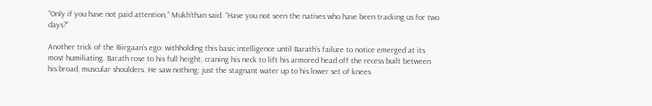“Only if you have not paid attention,” Mukh’than said. “Have you not seen the natives who have been tracking us for two days?”

Another trick of the Riirgaan’s ego: withholding this basic intelligence until Barath’s failure to notice emerged at its most humiliating. Barath rose to his full height, craning his neck to lift his armored head off the recess built between his broad, muscular shoulders. He saw nothing: just the stagnant water up to his lower set of knees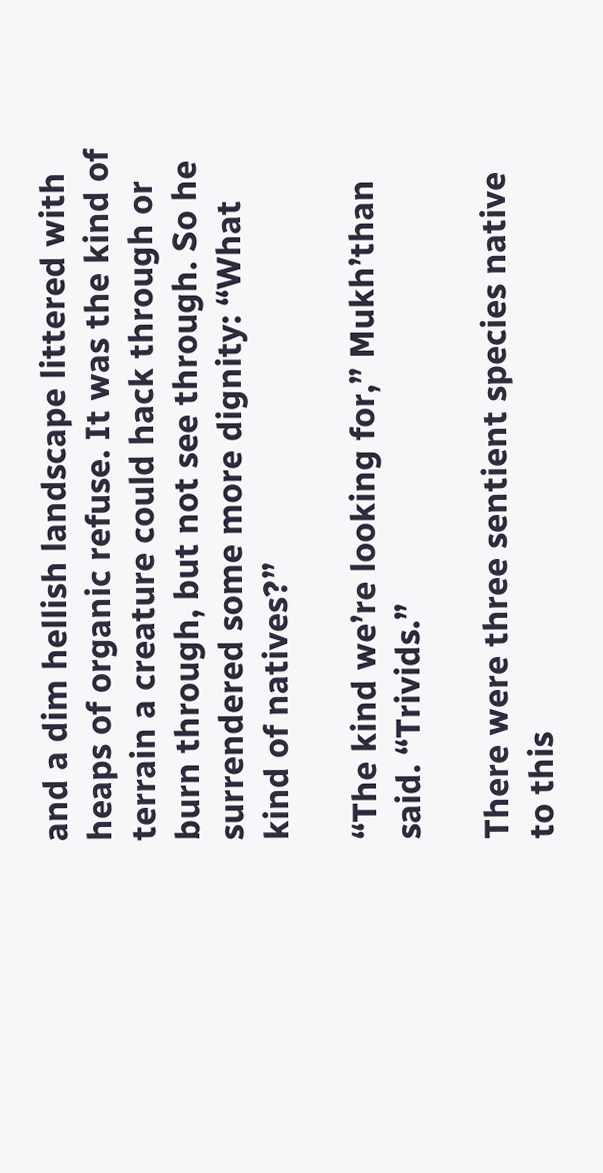and a dim hellish landscape littered with heaps of organic refuse. It was the kind of terrain a creature could hack through or burn through, but not see through. So he surrendered some more dignity: “What kind of natives?”

“The kind we’re looking for,” Mukh’than said. “Trivids.”

There were three sentient species native to this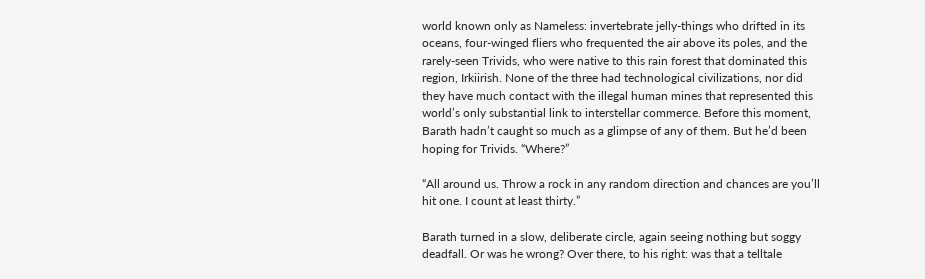world known only as Nameless: invertebrate jelly-things who drifted in its oceans, four-winged fliers who frequented the air above its poles, and the rarely-seen Trivids, who were native to this rain forest that dominated this region, Irkiirish. None of the three had technological civilizations, nor did they have much contact with the illegal human mines that represented this world’s only substantial link to interstellar commerce. Before this moment, Barath hadn’t caught so much as a glimpse of any of them. But he’d been hoping for Trivids. “Where?”

“All around us. Throw a rock in any random direction and chances are you’ll hit one. I count at least thirty.”

Barath turned in a slow, deliberate circle, again seeing nothing but soggy deadfall. Or was he wrong? Over there, to his right: was that a telltale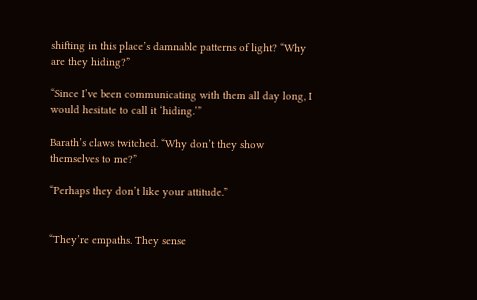shifting in this place’s damnable patterns of light? “Why are they hiding?”

“Since I’ve been communicating with them all day long, I would hesitate to call it ‘hiding.’”

Barath’s claws twitched. “Why don’t they show themselves to me?”

“Perhaps they don’t like your attitude.”


“They’re empaths. They sense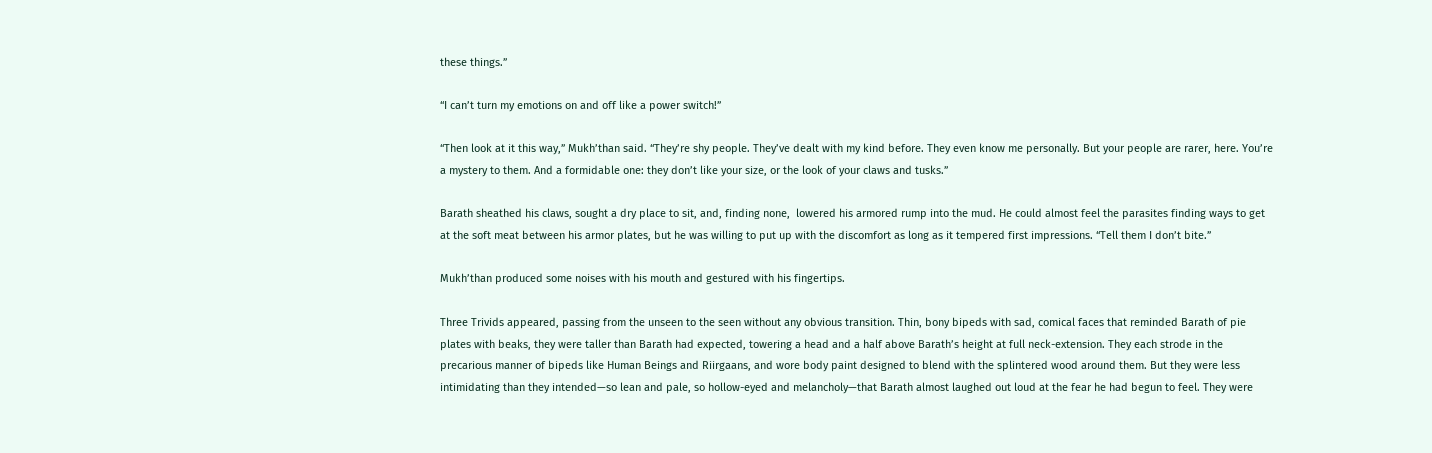these things.”

“I can’t turn my emotions on and off like a power switch!”

“Then look at it this way,” Mukh’than said. “They’re shy people. They’ve dealt with my kind before. They even know me personally. But your people are rarer, here. You’re a mystery to them. And a formidable one: they don’t like your size, or the look of your claws and tusks.”

Barath sheathed his claws, sought a dry place to sit, and, finding none,  lowered his armored rump into the mud. He could almost feel the parasites finding ways to get at the soft meat between his armor plates, but he was willing to put up with the discomfort as long as it tempered first impressions. “Tell them I don’t bite.”

Mukh’than produced some noises with his mouth and gestured with his fingertips.

Three Trivids appeared, passing from the unseen to the seen without any obvious transition. Thin, bony bipeds with sad, comical faces that reminded Barath of pie plates with beaks, they were taller than Barath had expected, towering a head and a half above Barath’s height at full neck-extension. They each strode in the precarious manner of bipeds like Human Beings and Riirgaans, and wore body paint designed to blend with the splintered wood around them. But they were less intimidating than they intended—so lean and pale, so hollow-eyed and melancholy—that Barath almost laughed out loud at the fear he had begun to feel. They were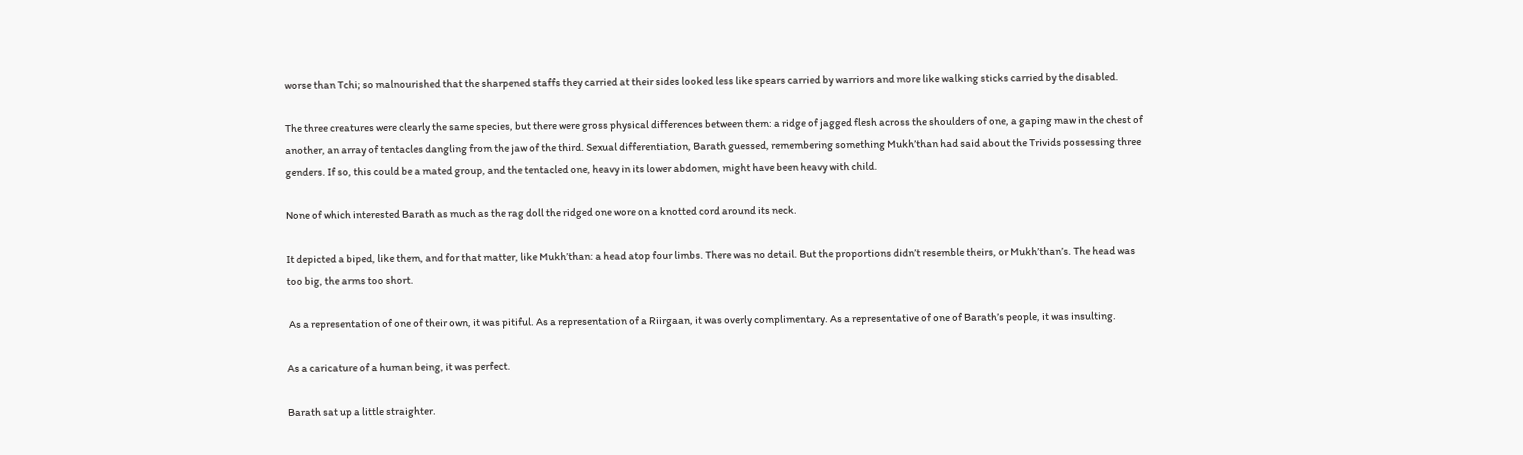worse than Tchi; so malnourished that the sharpened staffs they carried at their sides looked less like spears carried by warriors and more like walking sticks carried by the disabled.

The three creatures were clearly the same species, but there were gross physical differences between them: a ridge of jagged flesh across the shoulders of one, a gaping maw in the chest of another, an array of tentacles dangling from the jaw of the third. Sexual differentiation, Barath guessed, remembering something Mukh’than had said about the Trivids possessing three genders. If so, this could be a mated group, and the tentacled one, heavy in its lower abdomen, might have been heavy with child.

None of which interested Barath as much as the rag doll the ridged one wore on a knotted cord around its neck.

It depicted a biped, like them, and for that matter, like Mukh’than: a head atop four limbs. There was no detail. But the proportions didn’t resemble theirs, or Mukh’than’s. The head was too big, the arms too short.

 As a representation of one of their own, it was pitiful. As a representation of a Riirgaan, it was overly complimentary. As a representative of one of Barath’s people, it was insulting.

As a caricature of a human being, it was perfect.

Barath sat up a little straighter.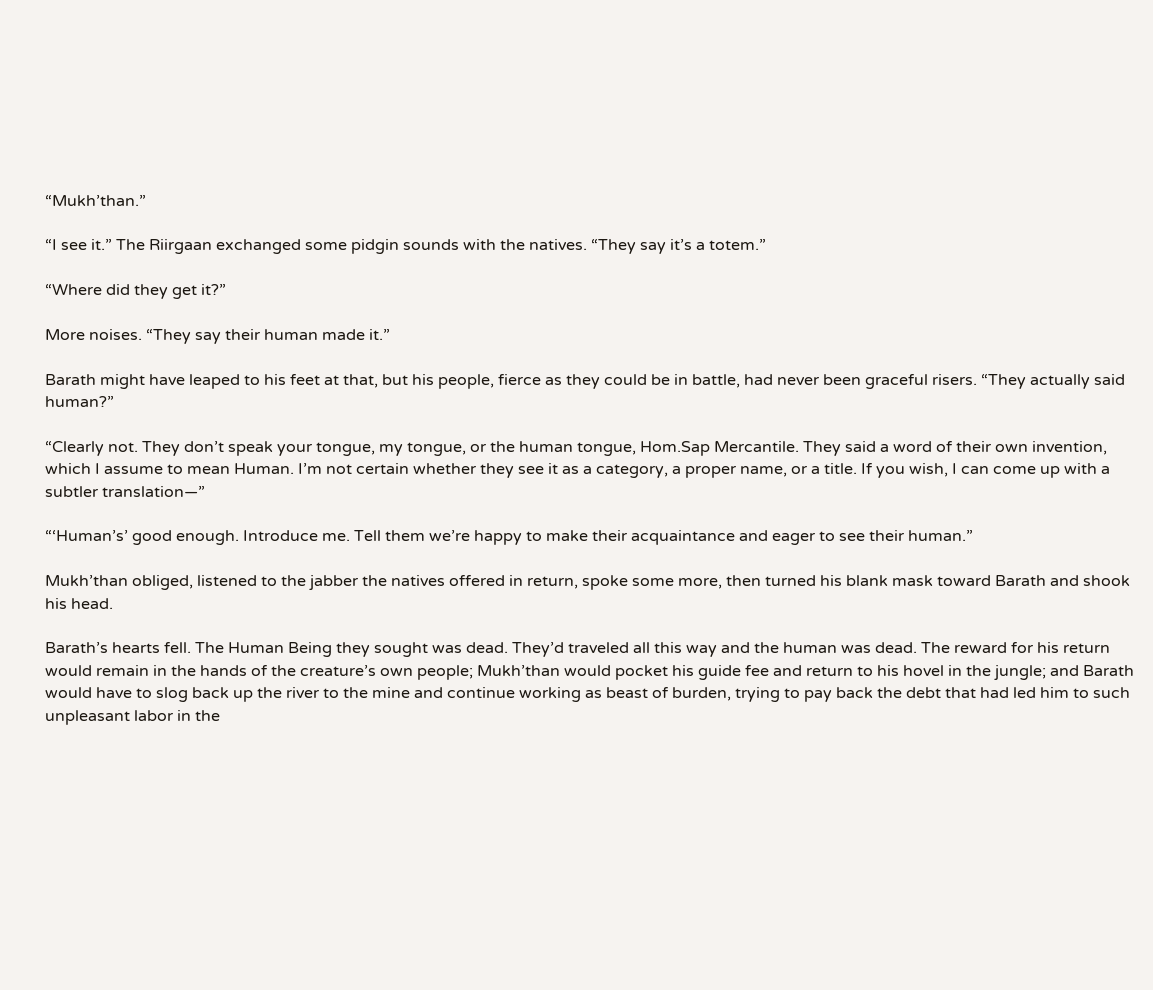“Mukh’than.”

“I see it.” The Riirgaan exchanged some pidgin sounds with the natives. “They say it’s a totem.”

“Where did they get it?”

More noises. “They say their human made it.”

Barath might have leaped to his feet at that, but his people, fierce as they could be in battle, had never been graceful risers. “They actually said human?”

“Clearly not. They don’t speak your tongue, my tongue, or the human tongue, Hom.Sap Mercantile. They said a word of their own invention, which I assume to mean Human. I’m not certain whether they see it as a category, a proper name, or a title. If you wish, I can come up with a subtler translation—”

“‘Human’s’ good enough. Introduce me. Tell them we’re happy to make their acquaintance and eager to see their human.”

Mukh’than obliged, listened to the jabber the natives offered in return, spoke some more, then turned his blank mask toward Barath and shook his head.

Barath’s hearts fell. The Human Being they sought was dead. They’d traveled all this way and the human was dead. The reward for his return would remain in the hands of the creature’s own people; Mukh’than would pocket his guide fee and return to his hovel in the jungle; and Barath would have to slog back up the river to the mine and continue working as beast of burden, trying to pay back the debt that had led him to such unpleasant labor in the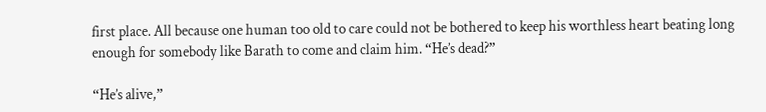first place. All because one human too old to care could not be bothered to keep his worthless heart beating long enough for somebody like Barath to come and claim him. “He’s dead?”

“He’s alive,”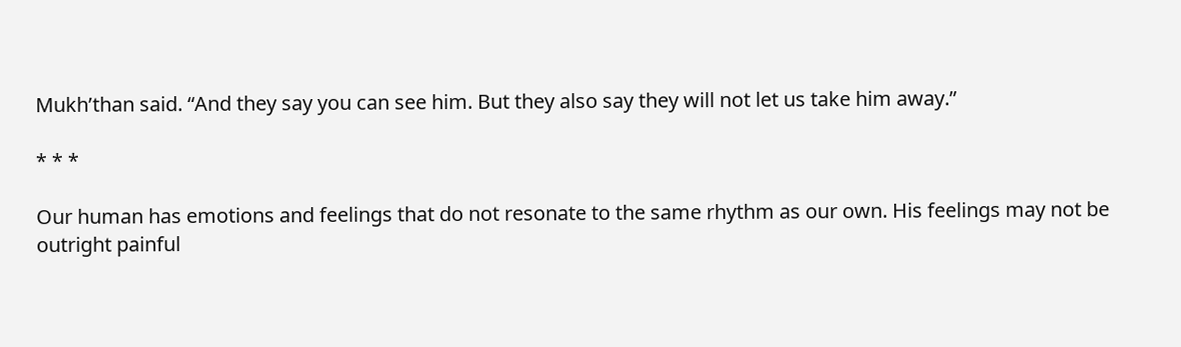Mukh’than said. “And they say you can see him. But they also say they will not let us take him away.”

* * *

Our human has emotions and feelings that do not resonate to the same rhythm as our own. His feelings may not be outright painful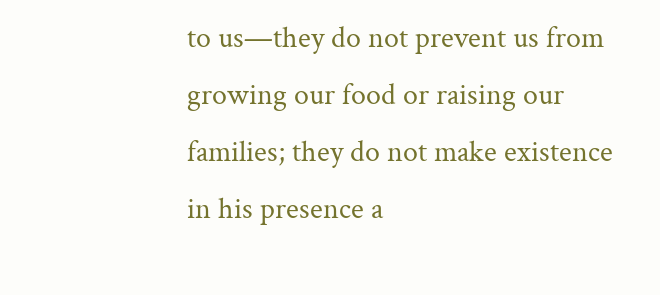to us—they do not prevent us from growing our food or raising our families; they do not make existence in his presence a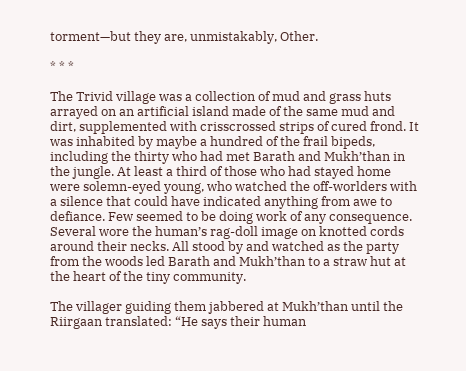torment—but they are, unmistakably, Other.

* * *

The Trivid village was a collection of mud and grass huts arrayed on an artificial island made of the same mud and dirt, supplemented with crisscrossed strips of cured frond. It was inhabited by maybe a hundred of the frail bipeds, including the thirty who had met Barath and Mukh’than in the jungle. At least a third of those who had stayed home were solemn-eyed young, who watched the off-worlders with a silence that could have indicated anything from awe to defiance. Few seemed to be doing work of any consequence. Several wore the human’s rag-doll image on knotted cords around their necks. All stood by and watched as the party from the woods led Barath and Mukh’than to a straw hut at the heart of the tiny community.

The villager guiding them jabbered at Mukh’than until the Riirgaan translated: “He says their human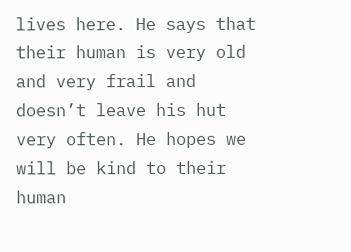lives here. He says that their human is very old and very frail and doesn’t leave his hut very often. He hopes we will be kind to their human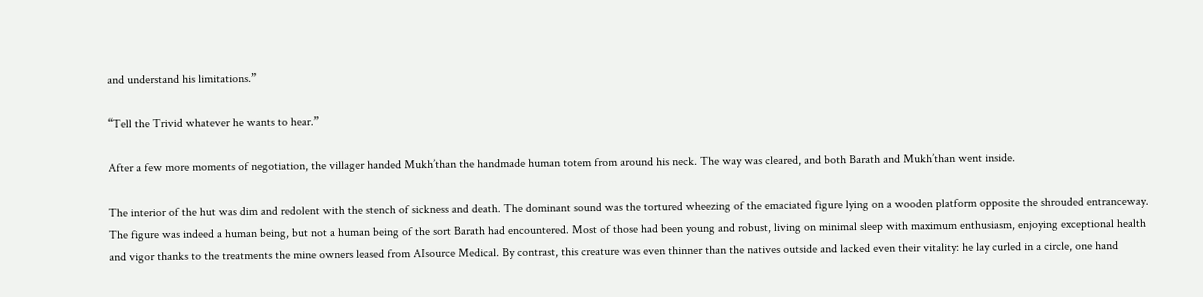and understand his limitations.”

“Tell the Trivid whatever he wants to hear.”

After a few more moments of negotiation, the villager handed Mukh’than the handmade human totem from around his neck. The way was cleared, and both Barath and Mukh’than went inside.

The interior of the hut was dim and redolent with the stench of sickness and death. The dominant sound was the tortured wheezing of the emaciated figure lying on a wooden platform opposite the shrouded entranceway. The figure was indeed a human being, but not a human being of the sort Barath had encountered. Most of those had been young and robust, living on minimal sleep with maximum enthusiasm, enjoying exceptional health and vigor thanks to the treatments the mine owners leased from AIsource Medical. By contrast, this creature was even thinner than the natives outside and lacked even their vitality: he lay curled in a circle, one hand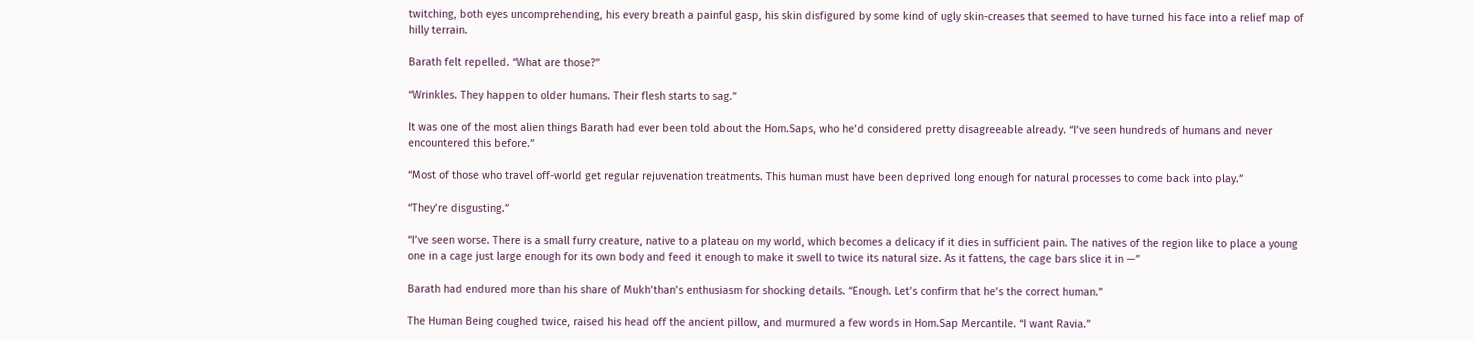twitching, both eyes uncomprehending, his every breath a painful gasp, his skin disfigured by some kind of ugly skin-creases that seemed to have turned his face into a relief map of hilly terrain.

Barath felt repelled. “What are those?”

“Wrinkles. They happen to older humans. Their flesh starts to sag.”

It was one of the most alien things Barath had ever been told about the Hom.Saps, who he’d considered pretty disagreeable already. “I’ve seen hundreds of humans and never encountered this before.”

“Most of those who travel off-world get regular rejuvenation treatments. This human must have been deprived long enough for natural processes to come back into play.”

“They’re disgusting.”

“I’ve seen worse. There is a small furry creature, native to a plateau on my world, which becomes a delicacy if it dies in sufficient pain. The natives of the region like to place a young one in a cage just large enough for its own body and feed it enough to make it swell to twice its natural size. As it fattens, the cage bars slice it in —”

Barath had endured more than his share of Mukh’than’s enthusiasm for shocking details. “Enough. Let’s confirm that he’s the correct human.”

The Human Being coughed twice, raised his head off the ancient pillow, and murmured a few words in Hom.Sap Mercantile. “I want Ravia.”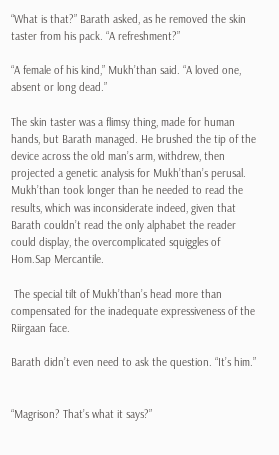“What is that?” Barath asked, as he removed the skin taster from his pack. “A refreshment?”

“A female of his kind,” Mukh’than said. “A loved one, absent or long dead.”

The skin taster was a flimsy thing, made for human hands, but Barath managed. He brushed the tip of the device across the old man’s arm, withdrew, then projected a genetic analysis for Mukh’than’s perusal. Mukh’than took longer than he needed to read the results, which was inconsiderate indeed, given that Barath couldn’t read the only alphabet the reader could display, the overcomplicated squiggles of Hom.Sap Mercantile.

 The special tilt of Mukh’than’s head more than compensated for the inadequate expressiveness of the Riirgaan face.

Barath didn’t even need to ask the question. “It’s him.”


“Magrison? That’s what it says?”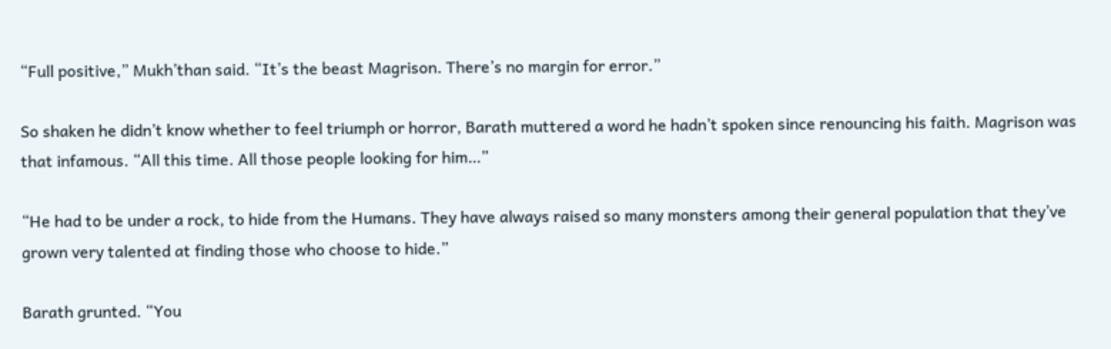“Full positive,” Mukh’than said. “It’s the beast Magrison. There’s no margin for error.”

So shaken he didn’t know whether to feel triumph or horror, Barath muttered a word he hadn’t spoken since renouncing his faith. Magrison was that infamous. “All this time. All those people looking for him…”

“He had to be under a rock, to hide from the Humans. They have always raised so many monsters among their general population that they’ve grown very talented at finding those who choose to hide.”

Barath grunted. “You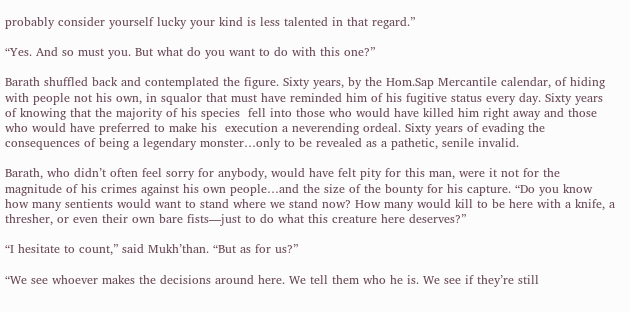probably consider yourself lucky your kind is less talented in that regard.”

“Yes. And so must you. But what do you want to do with this one?”

Barath shuffled back and contemplated the figure. Sixty years, by the Hom.Sap Mercantile calendar, of hiding with people not his own, in squalor that must have reminded him of his fugitive status every day. Sixty years of knowing that the majority of his species  fell into those who would have killed him right away and those who would have preferred to make his  execution a neverending ordeal. Sixty years of evading the consequences of being a legendary monster…only to be revealed as a pathetic, senile invalid.

Barath, who didn’t often feel sorry for anybody, would have felt pity for this man, were it not for the magnitude of his crimes against his own people…and the size of the bounty for his capture. “Do you know how many sentients would want to stand where we stand now? How many would kill to be here with a knife, a thresher, or even their own bare fists—just to do what this creature here deserves?”

“I hesitate to count,” said Mukh’than. “But as for us?”

“We see whoever makes the decisions around here. We tell them who he is. We see if they’re still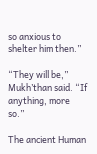so anxious to shelter him then.”

“They will be,” Mukh’than said. “If anything, more so.”

The ancient Human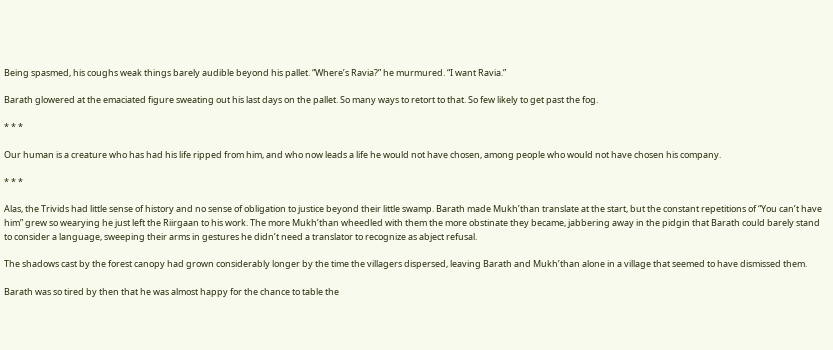Being spasmed, his coughs weak things barely audible beyond his pallet. “Where’s Ravia?” he murmured. “I want Ravia.”

Barath glowered at the emaciated figure sweating out his last days on the pallet. So many ways to retort to that. So few likely to get past the fog.

* * *

Our human is a creature who has had his life ripped from him, and who now leads a life he would not have chosen, among people who would not have chosen his company.

* * *

Alas, the Trivids had little sense of history and no sense of obligation to justice beyond their little swamp. Barath made Mukh’than translate at the start, but the constant repetitions of “You can’t have him” grew so wearying he just left the Riirgaan to his work. The more Mukh’than wheedled with them the more obstinate they became, jabbering away in the pidgin that Barath could barely stand to consider a language, sweeping their arms in gestures he didn’t need a translator to recognize as abject refusal.

The shadows cast by the forest canopy had grown considerably longer by the time the villagers dispersed, leaving Barath and Mukh’than alone in a village that seemed to have dismissed them.

Barath was so tired by then that he was almost happy for the chance to table the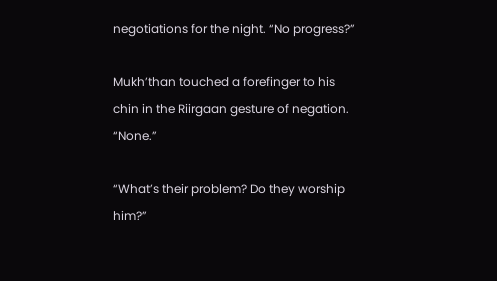negotiations for the night. “No progress?”

Mukh’than touched a forefinger to his chin in the Riirgaan gesture of negation. “None.”

“What’s their problem? Do they worship him?”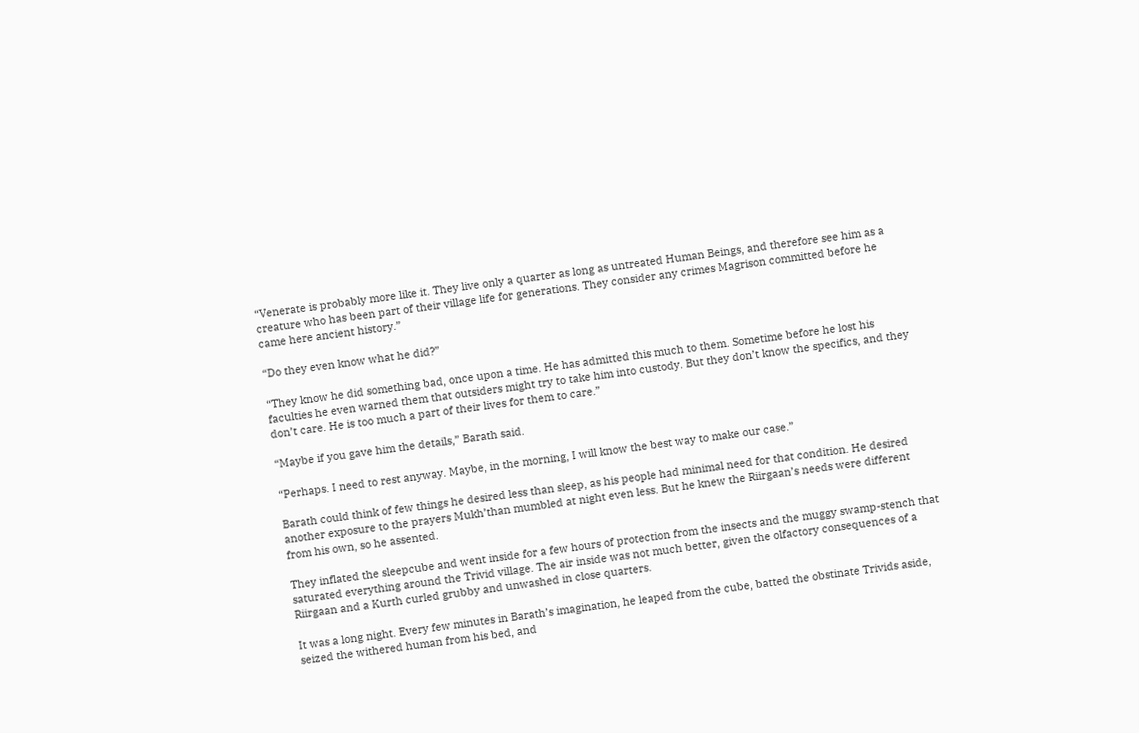“Venerate is probably more like it. They live only a quarter as long as untreated Human Beings, and therefore see him as a creature who has been part of their village life for generations. They consider any crimes Magrison committed before he came here ancient history.”

“Do they even know what he did?”

“They know he did something bad, once upon a time. He has admitted this much to them. Sometime before he lost his faculties he even warned them that outsiders might try to take him into custody. But they don’t know the specifics, and they don’t care. He is too much a part of their lives for them to care.”

“Maybe if you gave him the details,” Barath said.

“Perhaps. I need to rest anyway. Maybe, in the morning, I will know the best way to make our case.”

Barath could think of few things he desired less than sleep, as his people had minimal need for that condition. He desired another exposure to the prayers Mukh’than mumbled at night even less. But he knew the Riirgaan’s needs were different from his own, so he assented.

They inflated the sleepcube and went inside for a few hours of protection from the insects and the muggy swamp-stench that saturated everything around the Trivid village. The air inside was not much better, given the olfactory consequences of a Riirgaan and a Kurth curled grubby and unwashed in close quarters.

It was a long night. Every few minutes in Barath’s imagination, he leaped from the cube, batted the obstinate Trivids aside, seized the withered human from his bed, and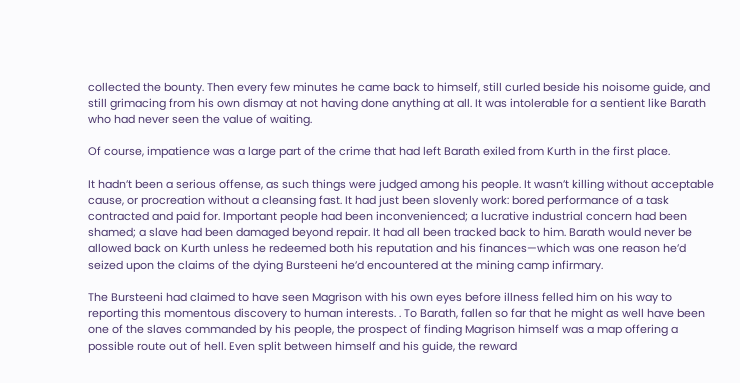collected the bounty. Then every few minutes he came back to himself, still curled beside his noisome guide, and still grimacing from his own dismay at not having done anything at all. It was intolerable for a sentient like Barath who had never seen the value of waiting.

Of course, impatience was a large part of the crime that had left Barath exiled from Kurth in the first place.

It hadn’t been a serious offense, as such things were judged among his people. It wasn’t killing without acceptable cause, or procreation without a cleansing fast. It had just been slovenly work: bored performance of a task contracted and paid for. Important people had been inconvenienced; a lucrative industrial concern had been shamed; a slave had been damaged beyond repair. It had all been tracked back to him. Barath would never be allowed back on Kurth unless he redeemed both his reputation and his finances—which was one reason he’d seized upon the claims of the dying Bursteeni he’d encountered at the mining camp infirmary.

The Bursteeni had claimed to have seen Magrison with his own eyes before illness felled him on his way to reporting this momentous discovery to human interests. . To Barath, fallen so far that he might as well have been one of the slaves commanded by his people, the prospect of finding Magrison himself was a map offering a possible route out of hell. Even split between himself and his guide, the reward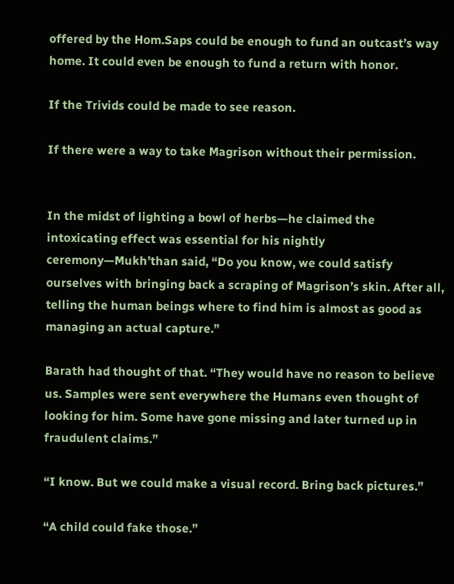offered by the Hom.Saps could be enough to fund an outcast’s way home. It could even be enough to fund a return with honor.

If the Trivids could be made to see reason.

If there were a way to take Magrison without their permission.


In the midst of lighting a bowl of herbs—he claimed the intoxicating effect was essential for his nightly ceremony—Mukh’than said, “Do you know, we could satisfy ourselves with bringing back a scraping of Magrison’s skin. After all, telling the human beings where to find him is almost as good as managing an actual capture.”

Barath had thought of that. “They would have no reason to believe us. Samples were sent everywhere the Humans even thought of looking for him. Some have gone missing and later turned up in fraudulent claims.”

“I know. But we could make a visual record. Bring back pictures.”

“A child could fake those.”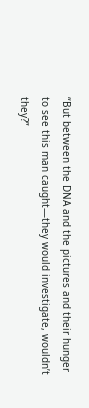“But between the DNA and the pictures and their hunger to see this man caught—they would investigate, wouldn’t they?”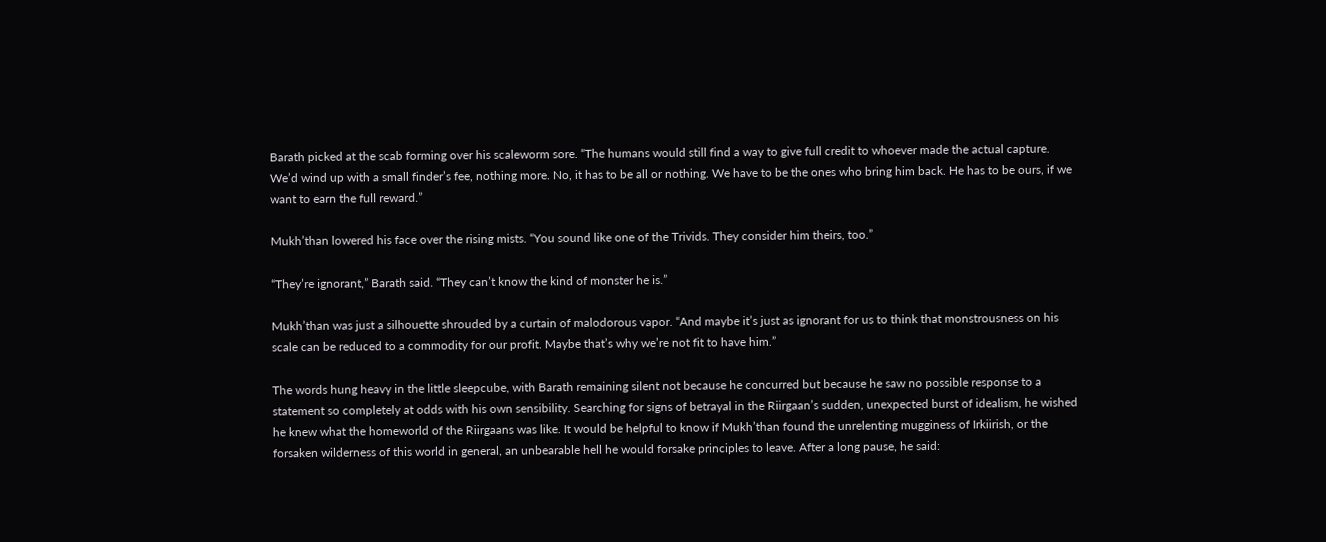Barath picked at the scab forming over his scaleworm sore. “The humans would still find a way to give full credit to whoever made the actual capture. We’d wind up with a small finder’s fee, nothing more. No, it has to be all or nothing. We have to be the ones who bring him back. He has to be ours, if we want to earn the full reward.”

Mukh’than lowered his face over the rising mists. “You sound like one of the Trivids. They consider him theirs, too.”

“They’re ignorant,” Barath said. “They can’t know the kind of monster he is.”

Mukh’than was just a silhouette shrouded by a curtain of malodorous vapor. “And maybe it’s just as ignorant for us to think that monstrousness on his scale can be reduced to a commodity for our profit. Maybe that’s why we’re not fit to have him.”

The words hung heavy in the little sleepcube, with Barath remaining silent not because he concurred but because he saw no possible response to a statement so completely at odds with his own sensibility. Searching for signs of betrayal in the Riirgaan’s sudden, unexpected burst of idealism, he wished he knew what the homeworld of the Riirgaans was like. It would be helpful to know if Mukh’than found the unrelenting mugginess of Irkiirish, or the forsaken wilderness of this world in general, an unbearable hell he would forsake principles to leave. After a long pause, he said: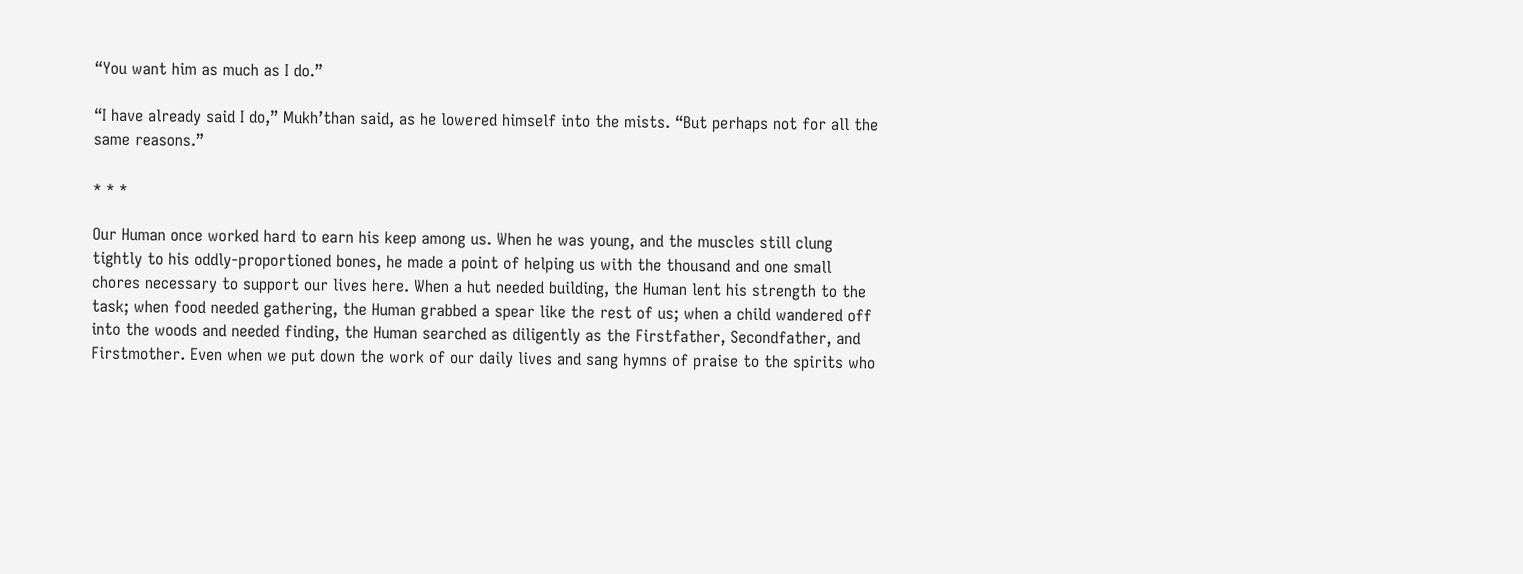“You want him as much as I do.”

“I have already said I do,” Mukh’than said, as he lowered himself into the mists. “But perhaps not for all the same reasons.”

* * *

Our Human once worked hard to earn his keep among us. When he was young, and the muscles still clung tightly to his oddly-proportioned bones, he made a point of helping us with the thousand and one small chores necessary to support our lives here. When a hut needed building, the Human lent his strength to the task; when food needed gathering, the Human grabbed a spear like the rest of us; when a child wandered off into the woods and needed finding, the Human searched as diligently as the Firstfather, Secondfather, and Firstmother. Even when we put down the work of our daily lives and sang hymns of praise to the spirits who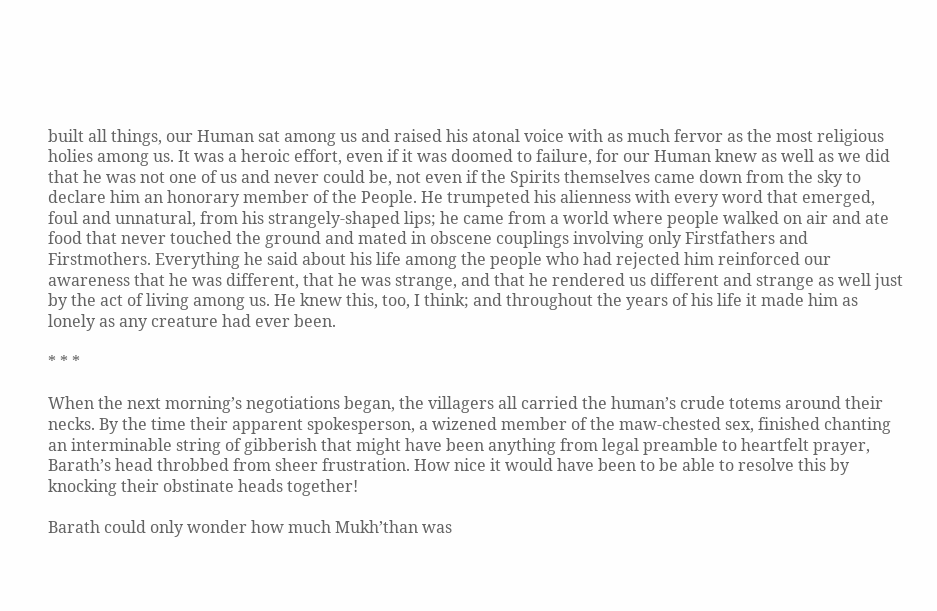built all things, our Human sat among us and raised his atonal voice with as much fervor as the most religious holies among us. It was a heroic effort, even if it was doomed to failure, for our Human knew as well as we did that he was not one of us and never could be, not even if the Spirits themselves came down from the sky to declare him an honorary member of the People. He trumpeted his alienness with every word that emerged, foul and unnatural, from his strangely-shaped lips; he came from a world where people walked on air and ate food that never touched the ground and mated in obscene couplings involving only Firstfathers and Firstmothers. Everything he said about his life among the people who had rejected him reinforced our awareness that he was different, that he was strange, and that he rendered us different and strange as well just by the act of living among us. He knew this, too, I think; and throughout the years of his life it made him as lonely as any creature had ever been.

* * *

When the next morning’s negotiations began, the villagers all carried the human’s crude totems around their necks. By the time their apparent spokesperson, a wizened member of the maw-chested sex, finished chanting an interminable string of gibberish that might have been anything from legal preamble to heartfelt prayer, Barath’s head throbbed from sheer frustration. How nice it would have been to be able to resolve this by knocking their obstinate heads together!

Barath could only wonder how much Mukh’than was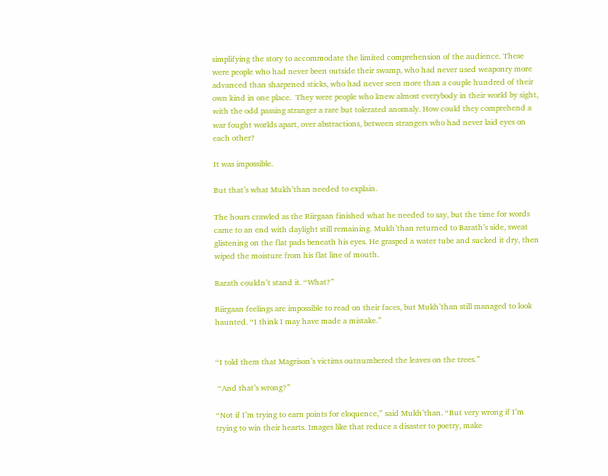simplifying the story to accommodate the limited comprehension of the audience. These were people who had never been outside their swamp, who had never used weaponry more advanced than sharpened sticks, who had never seen more than a couple hundred of their own kind in one place.  They were people who knew almost everybody in their world by sight, with the odd passing stranger a rare but tolerated anomaly. How could they comprehend a war fought worlds apart, over abstractions, between strangers who had never laid eyes on each other?

It was impossible.

But that’s what Mukh’than needed to explain.

The hours crawled as the Riirgaan finished what he needed to say, but the time for words came to an end with daylight still remaining. Mukh’than returned to Barath’s side, sweat glistening on the flat pads beneath his eyes. He grasped a water tube and sucked it dry, then wiped the moisture from his flat line of mouth.

Barath couldn’t stand it. “What?”

Riirgaan feelings are impossible to read on their faces, but Mukh’than still managed to look haunted. “I think I may have made a mistake.”


“I told them that Magrison’s victims outnumbered the leaves on the trees.”

 “And that’s wrong?”

“Not if I’m trying to earn points for eloquence,” said Mukh’than. “But very wrong if I’m trying to win their hearts. Images like that reduce a disaster to poetry, make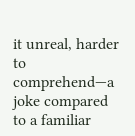it unreal, harder to comprehend—a joke compared to a familiar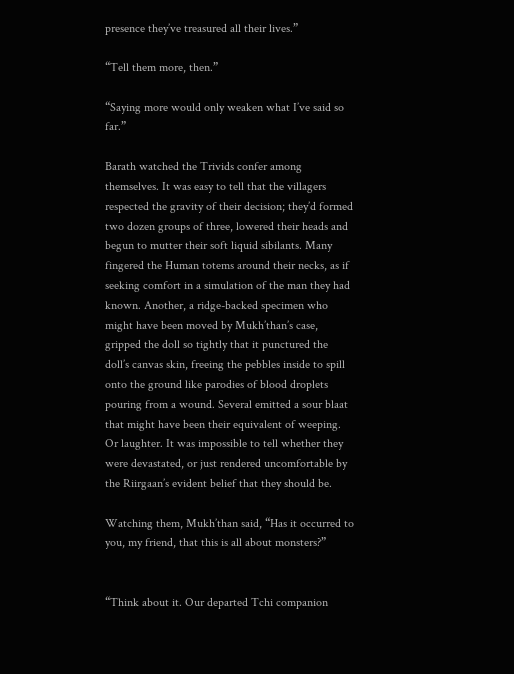presence they’ve treasured all their lives.”

“Tell them more, then.”

“Saying more would only weaken what I’ve said so far.”

Barath watched the Trivids confer among themselves. It was easy to tell that the villagers respected the gravity of their decision; they’d formed two dozen groups of three, lowered their heads and begun to mutter their soft liquid sibilants. Many fingered the Human totems around their necks, as if seeking comfort in a simulation of the man they had known. Another, a ridge-backed specimen who might have been moved by Mukh’than’s case, gripped the doll so tightly that it punctured the doll’s canvas skin, freeing the pebbles inside to spill onto the ground like parodies of blood droplets pouring from a wound. Several emitted a sour blaat that might have been their equivalent of weeping. Or laughter. It was impossible to tell whether they were devastated, or just rendered uncomfortable by the Riirgaan’s evident belief that they should be.

Watching them, Mukh’than said, “Has it occurred to you, my friend, that this is all about monsters?”


“Think about it. Our departed Tchi companion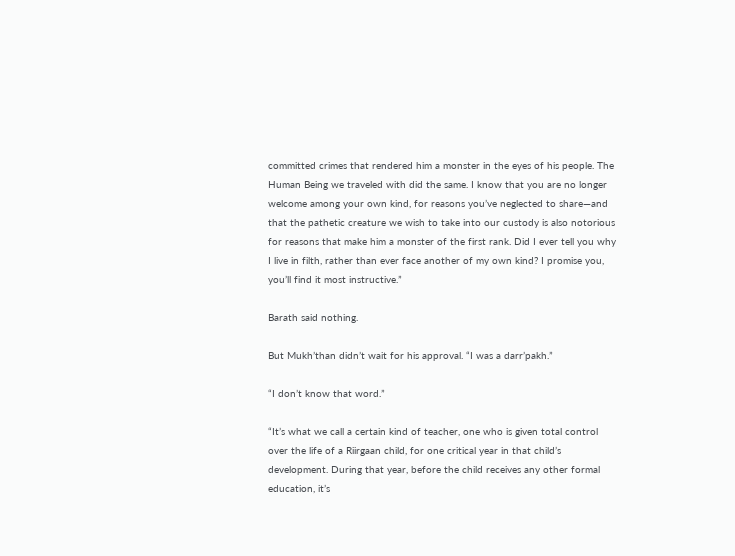committed crimes that rendered him a monster in the eyes of his people. The Human Being we traveled with did the same. I know that you are no longer welcome among your own kind, for reasons you’ve neglected to share—and that the pathetic creature we wish to take into our custody is also notorious for reasons that make him a monster of the first rank. Did I ever tell you why I live in filth, rather than ever face another of my own kind? I promise you, you’ll find it most instructive.”

Barath said nothing.

But Mukh’than didn’t wait for his approval. “I was a darr’pakh.”

“I don’t know that word.”

“It’s what we call a certain kind of teacher, one who is given total control over the life of a Riirgaan child, for one critical year in that child’s development. During that year, before the child receives any other formal education, it’s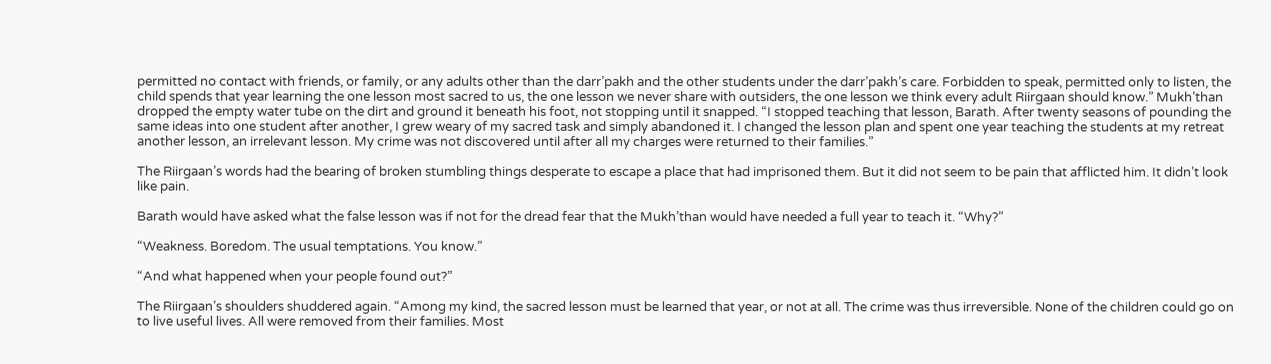permitted no contact with friends, or family, or any adults other than the darr’pakh and the other students under the darr’pakh’s care. Forbidden to speak, permitted only to listen, the child spends that year learning the one lesson most sacred to us, the one lesson we never share with outsiders, the one lesson we think every adult Riirgaan should know.” Mukh’than dropped the empty water tube on the dirt and ground it beneath his foot, not stopping until it snapped. “I stopped teaching that lesson, Barath. After twenty seasons of pounding the same ideas into one student after another, I grew weary of my sacred task and simply abandoned it. I changed the lesson plan and spent one year teaching the students at my retreat another lesson, an irrelevant lesson. My crime was not discovered until after all my charges were returned to their families.”

The Riirgaan’s words had the bearing of broken stumbling things desperate to escape a place that had imprisoned them. But it did not seem to be pain that afflicted him. It didn’t look like pain.

Barath would have asked what the false lesson was if not for the dread fear that the Mukh’than would have needed a full year to teach it. “Why?”

“Weakness. Boredom. The usual temptations. You know.”

“And what happened when your people found out?”

The Riirgaan’s shoulders shuddered again. “Among my kind, the sacred lesson must be learned that year, or not at all. The crime was thus irreversible. None of the children could go on to live useful lives. All were removed from their families. Most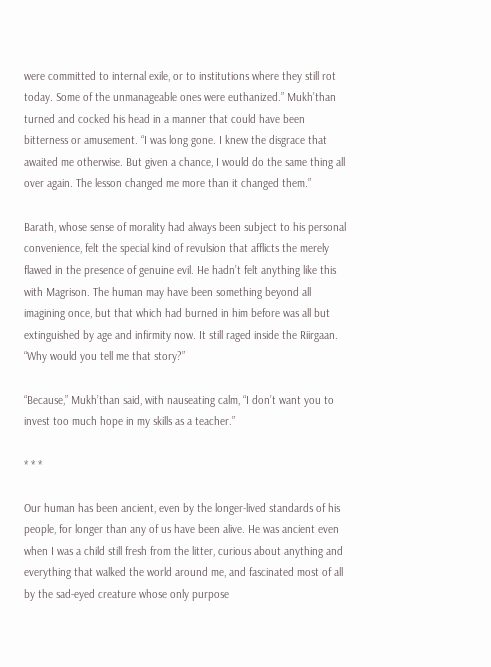were committed to internal exile, or to institutions where they still rot today. Some of the unmanageable ones were euthanized.” Mukh’than turned and cocked his head in a manner that could have been bitterness or amusement. “I was long gone. I knew the disgrace that awaited me otherwise. But given a chance, I would do the same thing all over again. The lesson changed me more than it changed them.”

Barath, whose sense of morality had always been subject to his personal convenience, felt the special kind of revulsion that afflicts the merely flawed in the presence of genuine evil. He hadn’t felt anything like this with Magrison. The human may have been something beyond all imagining once, but that which had burned in him before was all but extinguished by age and infirmity now. It still raged inside the Riirgaan. “Why would you tell me that story?”

“Because,” Mukh’than said, with nauseating calm, “I don’t want you to invest too much hope in my skills as a teacher.”

* * *

Our human has been ancient, even by the longer-lived standards of his people, for longer than any of us have been alive. He was ancient even when I was a child still fresh from the litter, curious about anything and everything that walked the world around me, and fascinated most of all by the sad-eyed creature whose only purpose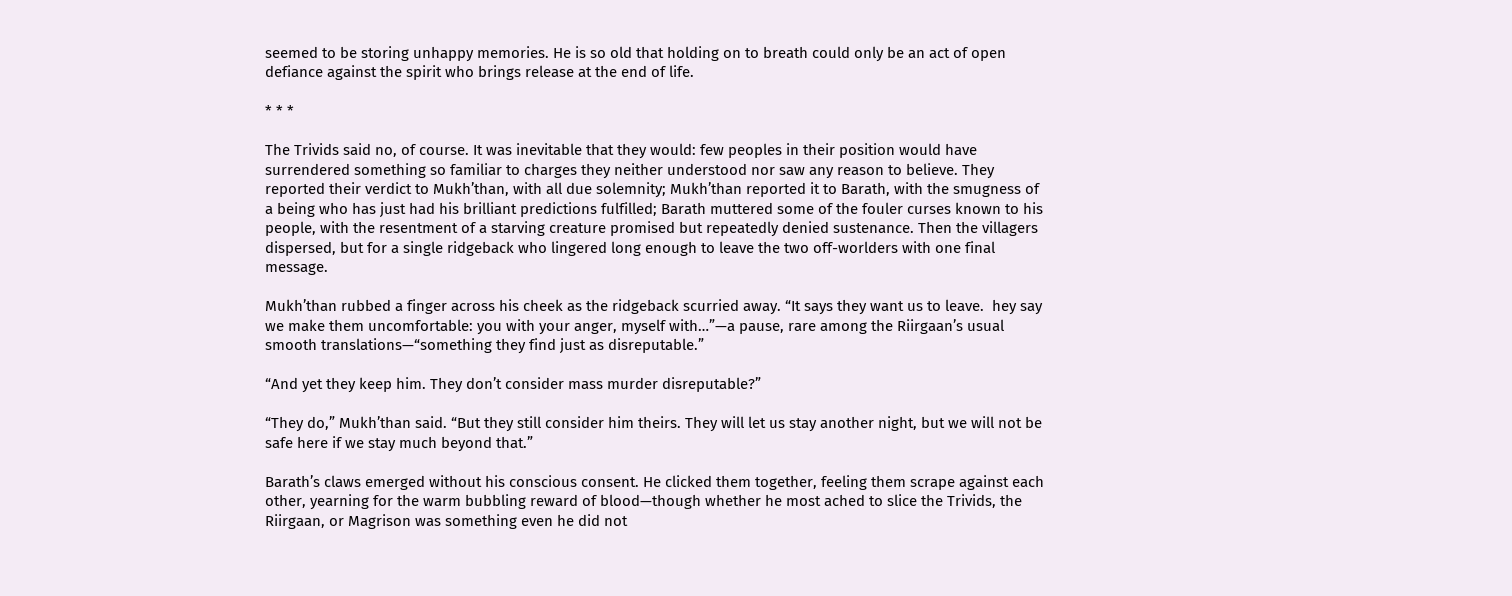seemed to be storing unhappy memories. He is so old that holding on to breath could only be an act of open defiance against the spirit who brings release at the end of life.

* * *

The Trivids said no, of course. It was inevitable that they would: few peoples in their position would have surrendered something so familiar to charges they neither understood nor saw any reason to believe. They reported their verdict to Mukh’than, with all due solemnity; Mukh’than reported it to Barath, with the smugness of a being who has just had his brilliant predictions fulfilled; Barath muttered some of the fouler curses known to his people, with the resentment of a starving creature promised but repeatedly denied sustenance. Then the villagers dispersed, but for a single ridgeback who lingered long enough to leave the two off-worlders with one final message.

Mukh’than rubbed a finger across his cheek as the ridgeback scurried away. “It says they want us to leave.  hey say we make them uncomfortable: you with your anger, myself with…”—a pause, rare among the Riirgaan’s usual smooth translations—“something they find just as disreputable.”

“And yet they keep him. They don’t consider mass murder disreputable?”

“They do,” Mukh’than said. “But they still consider him theirs. They will let us stay another night, but we will not be safe here if we stay much beyond that.”

Barath’s claws emerged without his conscious consent. He clicked them together, feeling them scrape against each other, yearning for the warm bubbling reward of blood—though whether he most ached to slice the Trivids, the Riirgaan, or Magrison was something even he did not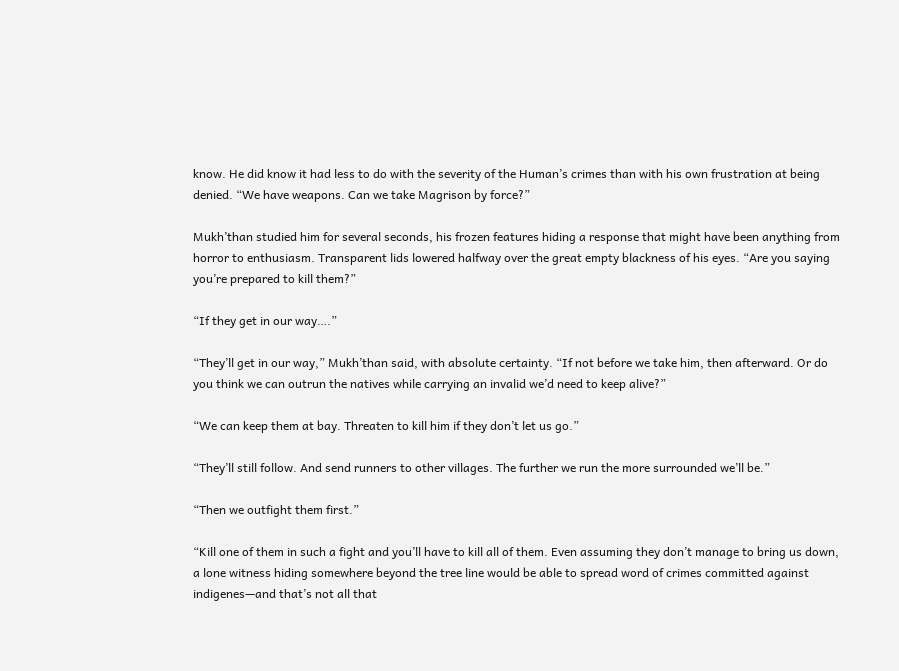know. He did know it had less to do with the severity of the Human’s crimes than with his own frustration at being denied. “We have weapons. Can we take Magrison by force?”

Mukh’than studied him for several seconds, his frozen features hiding a response that might have been anything from horror to enthusiasm. Transparent lids lowered halfway over the great empty blackness of his eyes. “Are you saying you’re prepared to kill them?”

“If they get in our way….”

“They’ll get in our way,” Mukh’than said, with absolute certainty. “If not before we take him, then afterward. Or do you think we can outrun the natives while carrying an invalid we’d need to keep alive?”

“We can keep them at bay. Threaten to kill him if they don’t let us go.”

“They’ll still follow. And send runners to other villages. The further we run the more surrounded we’ll be.”

“Then we outfight them first.”

“Kill one of them in such a fight and you’ll have to kill all of them. Even assuming they don’t manage to bring us down, a lone witness hiding somewhere beyond the tree line would be able to spread word of crimes committed against indigenes—and that’s not all that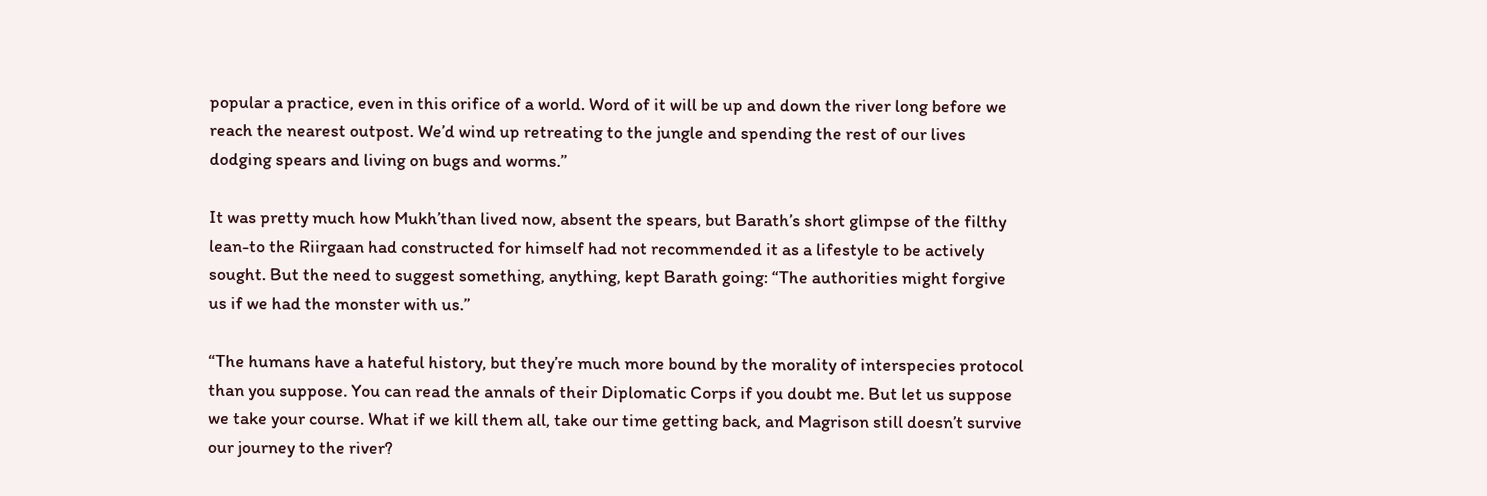popular a practice, even in this orifice of a world. Word of it will be up and down the river long before we reach the nearest outpost. We’d wind up retreating to the jungle and spending the rest of our lives dodging spears and living on bugs and worms.”

It was pretty much how Mukh’than lived now, absent the spears, but Barath’s short glimpse of the filthy lean-to the Riirgaan had constructed for himself had not recommended it as a lifestyle to be actively sought. But the need to suggest something, anything, kept Barath going: “The authorities might forgive us if we had the monster with us.”

“The humans have a hateful history, but they’re much more bound by the morality of interspecies protocol than you suppose. You can read the annals of their Diplomatic Corps if you doubt me. But let us suppose we take your course. What if we kill them all, take our time getting back, and Magrison still doesn’t survive our journey to the river?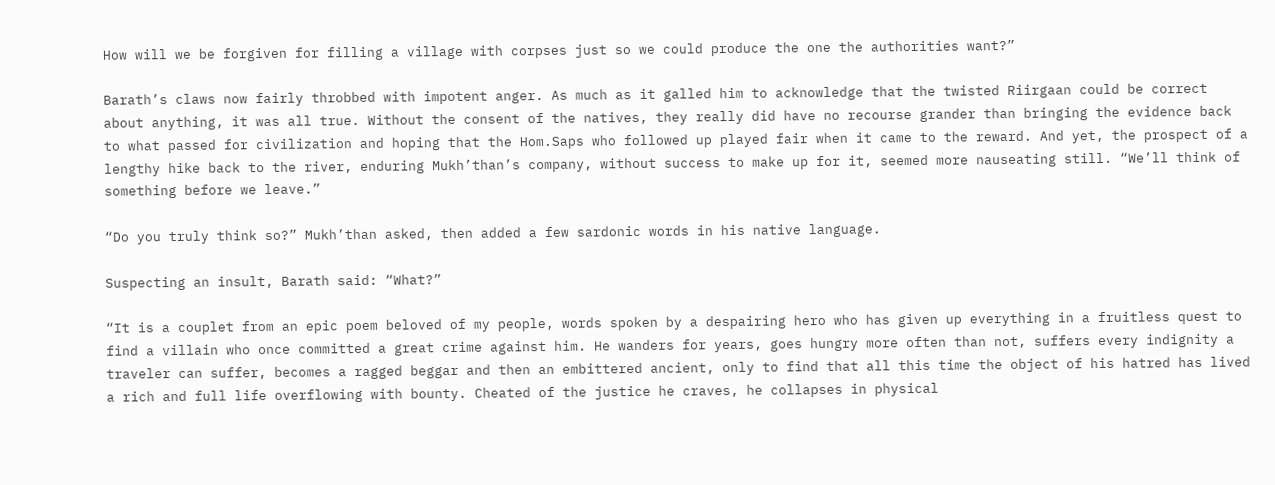How will we be forgiven for filling a village with corpses just so we could produce the one the authorities want?”

Barath’s claws now fairly throbbed with impotent anger. As much as it galled him to acknowledge that the twisted Riirgaan could be correct about anything, it was all true. Without the consent of the natives, they really did have no recourse grander than bringing the evidence back to what passed for civilization and hoping that the Hom.Saps who followed up played fair when it came to the reward. And yet, the prospect of a lengthy hike back to the river, enduring Mukh’than’s company, without success to make up for it, seemed more nauseating still. “We’ll think of something before we leave.”

“Do you truly think so?” Mukh’than asked, then added a few sardonic words in his native language.

Suspecting an insult, Barath said: “What?”

“It is a couplet from an epic poem beloved of my people, words spoken by a despairing hero who has given up everything in a fruitless quest to find a villain who once committed a great crime against him. He wanders for years, goes hungry more often than not, suffers every indignity a traveler can suffer, becomes a ragged beggar and then an embittered ancient, only to find that all this time the object of his hatred has lived a rich and full life overflowing with bounty. Cheated of the justice he craves, he collapses in physical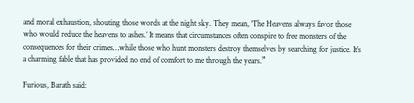and moral exhaustion, shouting those words at the night sky. They mean, ‘The Heavens always favor those who would reduce the heavens to ashes.’ It means that circumstances often conspire to free monsters of the consequences for their crimes…while those who hunt monsters destroy themselves by searching for justice. It’s a charming fable that has provided no end of comfort to me through the years.”

Furious, Barath said: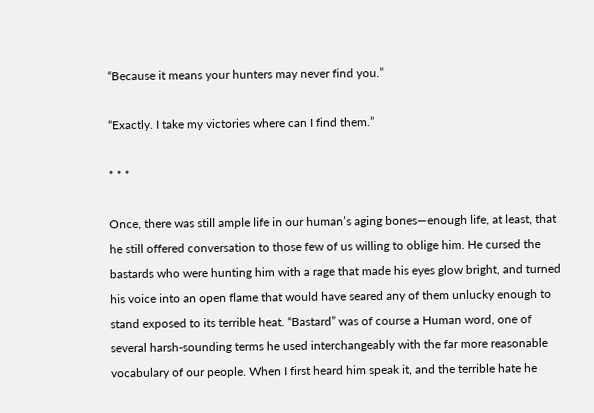“Because it means your hunters may never find you.”

“Exactly. I take my victories where can I find them.”

* * *

Once, there was still ample life in our human’s aging bones—enough life, at least, that he still offered conversation to those few of us willing to oblige him. He cursed the bastards who were hunting him with a rage that made his eyes glow bright, and turned his voice into an open flame that would have seared any of them unlucky enough to stand exposed to its terrible heat. “Bastard” was of course a Human word, one of several harsh-sounding terms he used interchangeably with the far more reasonable vocabulary of our people. When I first heard him speak it, and the terrible hate he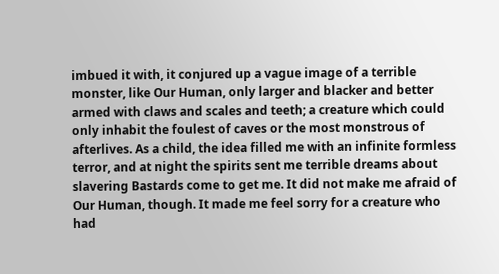imbued it with, it conjured up a vague image of a terrible monster, like Our Human, only larger and blacker and better armed with claws and scales and teeth; a creature which could only inhabit the foulest of caves or the most monstrous of afterlives. As a child, the idea filled me with an infinite formless terror, and at night the spirits sent me terrible dreams about slavering Bastards come to get me. It did not make me afraid of Our Human, though. It made me feel sorry for a creature who had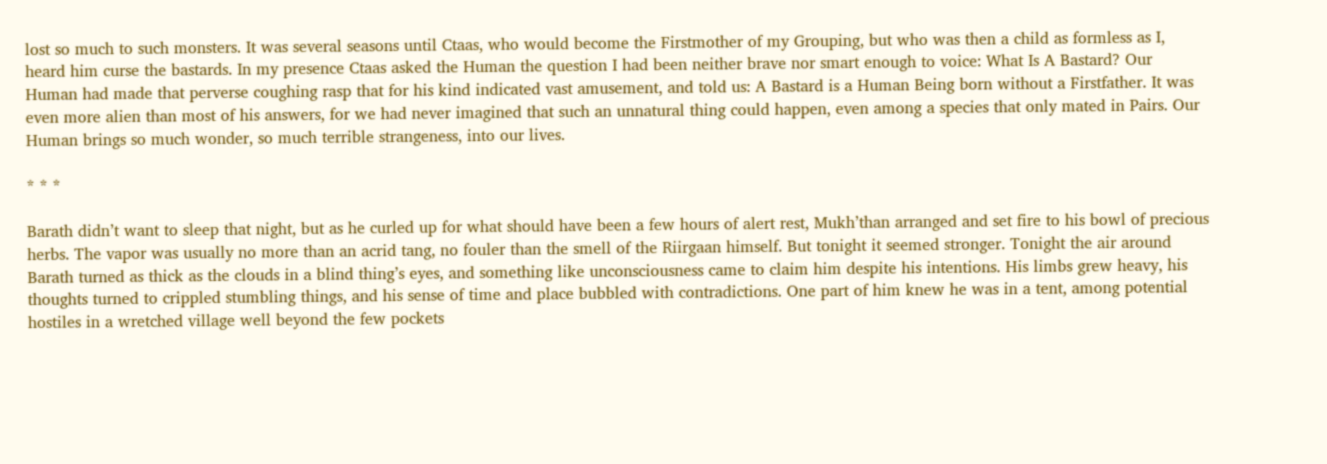lost so much to such monsters. It was several seasons until Ctaas, who would become the Firstmother of my Grouping, but who was then a child as formless as I, heard him curse the bastards. In my presence Ctaas asked the Human the question I had been neither brave nor smart enough to voice: What Is A Bastard? Our Human had made that perverse coughing rasp that for his kind indicated vast amusement, and told us: A Bastard is a Human Being born without a Firstfather. It was even more alien than most of his answers, for we had never imagined that such an unnatural thing could happen, even among a species that only mated in Pairs. Our Human brings so much wonder, so much terrible strangeness, into our lives.

* * *

Barath didn’t want to sleep that night, but as he curled up for what should have been a few hours of alert rest, Mukh’than arranged and set fire to his bowl of precious herbs. The vapor was usually no more than an acrid tang, no fouler than the smell of the Riirgaan himself. But tonight it seemed stronger. Tonight the air around Barath turned as thick as the clouds in a blind thing’s eyes, and something like unconsciousness came to claim him despite his intentions. His limbs grew heavy, his thoughts turned to crippled stumbling things, and his sense of time and place bubbled with contradictions. One part of him knew he was in a tent, among potential hostiles in a wretched village well beyond the few pockets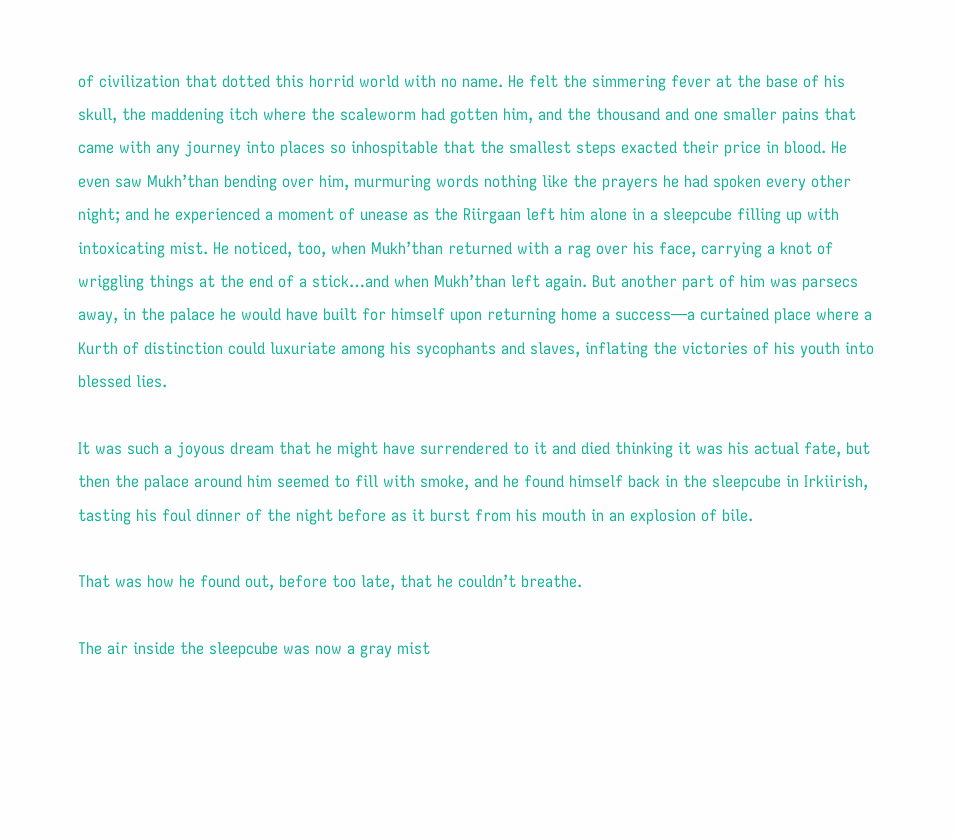of civilization that dotted this horrid world with no name. He felt the simmering fever at the base of his skull, the maddening itch where the scaleworm had gotten him, and the thousand and one smaller pains that came with any journey into places so inhospitable that the smallest steps exacted their price in blood. He even saw Mukh’than bending over him, murmuring words nothing like the prayers he had spoken every other night; and he experienced a moment of unease as the Riirgaan left him alone in a sleepcube filling up with intoxicating mist. He noticed, too, when Mukh’than returned with a rag over his face, carrying a knot of wriggling things at the end of a stick…and when Mukh’than left again. But another part of him was parsecs away, in the palace he would have built for himself upon returning home a success—a curtained place where a Kurth of distinction could luxuriate among his sycophants and slaves, inflating the victories of his youth into blessed lies.

It was such a joyous dream that he might have surrendered to it and died thinking it was his actual fate, but then the palace around him seemed to fill with smoke, and he found himself back in the sleepcube in Irkiirish, tasting his foul dinner of the night before as it burst from his mouth in an explosion of bile.

That was how he found out, before too late, that he couldn’t breathe.

The air inside the sleepcube was now a gray mist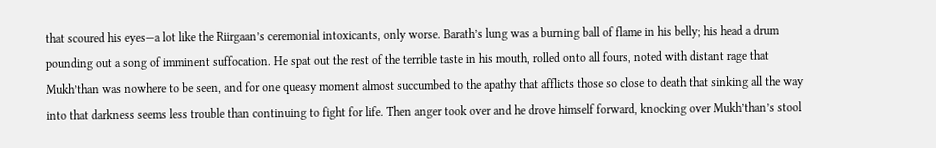that scoured his eyes—a lot like the Riirgaan’s ceremonial intoxicants, only worse. Barath’s lung was a burning ball of flame in his belly; his head a drum pounding out a song of imminent suffocation. He spat out the rest of the terrible taste in his mouth, rolled onto all fours, noted with distant rage that Mukh’than was nowhere to be seen, and for one queasy moment almost succumbed to the apathy that afflicts those so close to death that sinking all the way into that darkness seems less trouble than continuing to fight for life. Then anger took over and he drove himself forward, knocking over Mukh’than’s stool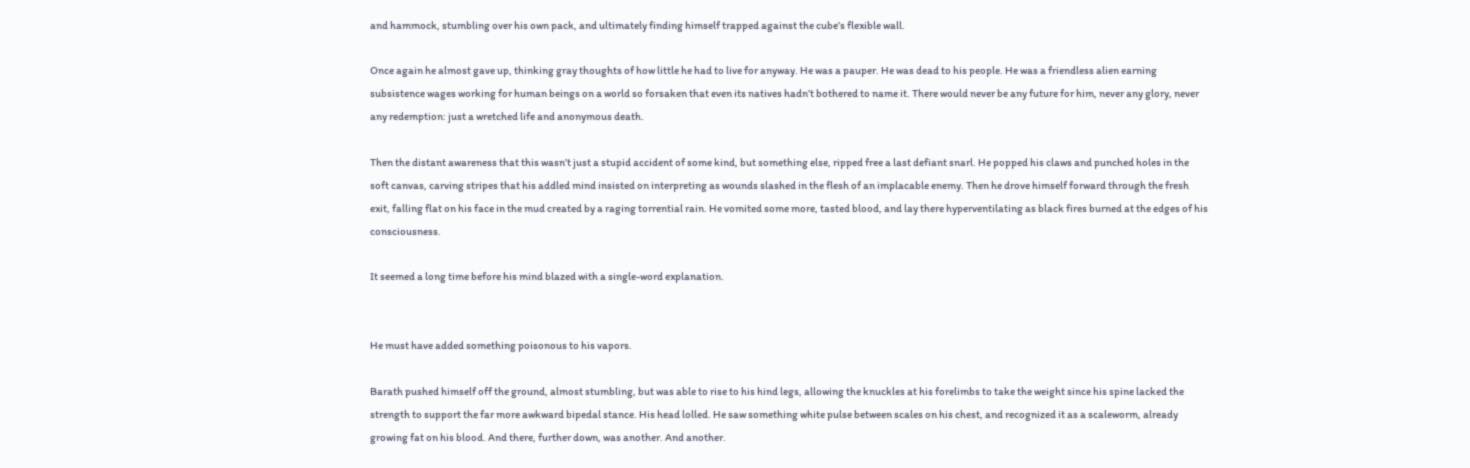and hammock, stumbling over his own pack, and ultimately finding himself trapped against the cube’s flexible wall.

Once again he almost gave up, thinking gray thoughts of how little he had to live for anyway. He was a pauper. He was dead to his people. He was a friendless alien earning subsistence wages working for human beings on a world so forsaken that even its natives hadn’t bothered to name it. There would never be any future for him, never any glory, never any redemption: just a wretched life and anonymous death.

Then the distant awareness that this wasn’t just a stupid accident of some kind, but something else, ripped free a last defiant snarl. He popped his claws and punched holes in the soft canvas, carving stripes that his addled mind insisted on interpreting as wounds slashed in the flesh of an implacable enemy. Then he drove himself forward through the fresh exit, falling flat on his face in the mud created by a raging torrential rain. He vomited some more, tasted blood, and lay there hyperventilating as black fires burned at the edges of his consciousness.

It seemed a long time before his mind blazed with a single-word explanation.


He must have added something poisonous to his vapors.

Barath pushed himself off the ground, almost stumbling, but was able to rise to his hind legs, allowing the knuckles at his forelimbs to take the weight since his spine lacked the strength to support the far more awkward bipedal stance. His head lolled. He saw something white pulse between scales on his chest, and recognized it as a scaleworm, already growing fat on his blood. And there, further down, was another. And another.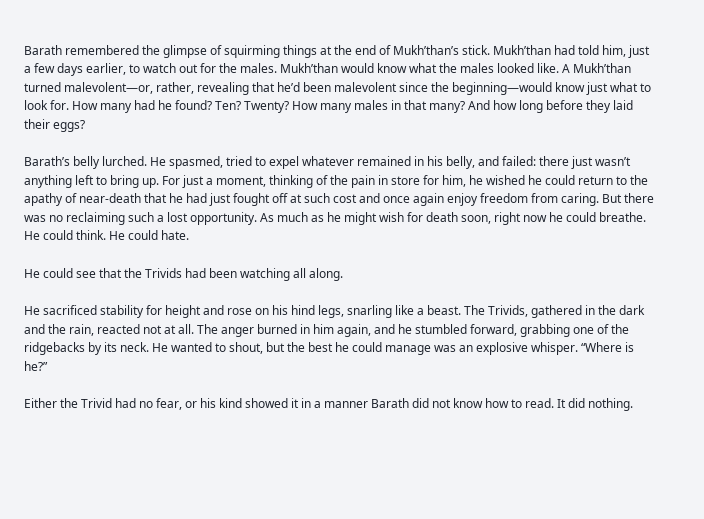Barath remembered the glimpse of squirming things at the end of Mukh’than’s stick. Mukh’than had told him, just a few days earlier, to watch out for the males. Mukh’than would know what the males looked like. A Mukh’than turned malevolent—or, rather, revealing that he’d been malevolent since the beginning—would know just what to look for. How many had he found? Ten? Twenty? How many males in that many? And how long before they laid their eggs?

Barath’s belly lurched. He spasmed, tried to expel whatever remained in his belly, and failed: there just wasn’t anything left to bring up. For just a moment, thinking of the pain in store for him, he wished he could return to the apathy of near-death that he had just fought off at such cost and once again enjoy freedom from caring. But there was no reclaiming such a lost opportunity. As much as he might wish for death soon, right now he could breathe. He could think. He could hate.

He could see that the Trivids had been watching all along.

He sacrificed stability for height and rose on his hind legs, snarling like a beast. The Trivids, gathered in the dark and the rain, reacted not at all. The anger burned in him again, and he stumbled forward, grabbing one of the ridgebacks by its neck. He wanted to shout, but the best he could manage was an explosive whisper. “Where is he?”

Either the Trivid had no fear, or his kind showed it in a manner Barath did not know how to read. It did nothing.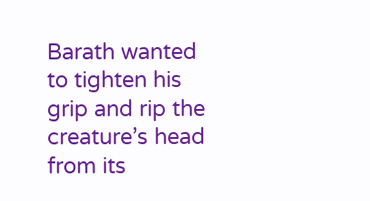Barath wanted to tighten his grip and rip the creature’s head from its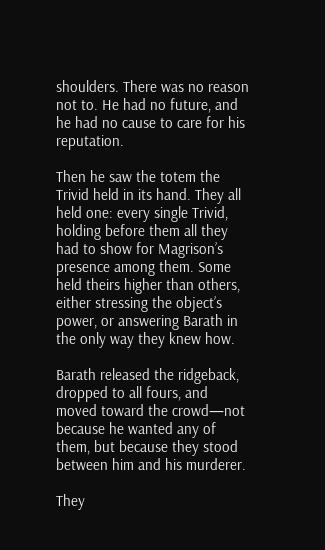shoulders. There was no reason not to. He had no future, and he had no cause to care for his reputation.

Then he saw the totem the Trivid held in its hand. They all held one: every single Trivid, holding before them all they had to show for Magrison’s presence among them. Some held theirs higher than others, either stressing the object’s power, or answering Barath in the only way they knew how.

Barath released the ridgeback, dropped to all fours, and moved toward the crowd—not because he wanted any of them, but because they stood between him and his murderer.

They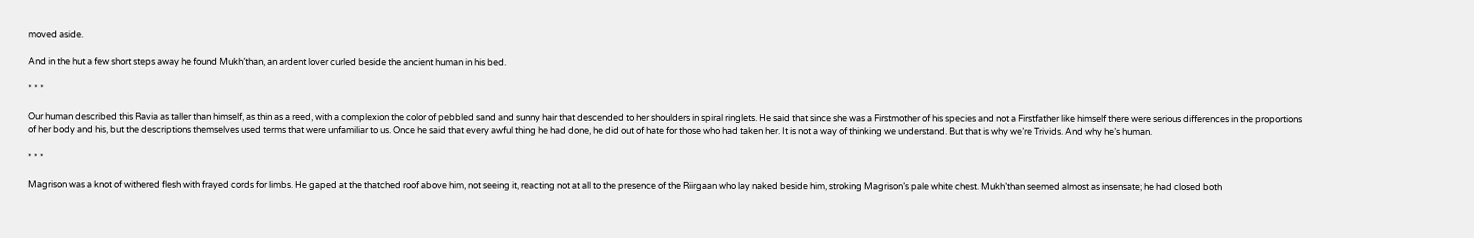moved aside.

And in the hut a few short steps away he found Mukh’than, an ardent lover curled beside the ancient human in his bed.

* * *

Our human described this Ravia as taller than himself, as thin as a reed, with a complexion the color of pebbled sand and sunny hair that descended to her shoulders in spiral ringlets. He said that since she was a Firstmother of his species and not a Firstfather like himself there were serious differences in the proportions of her body and his, but the descriptions themselves used terms that were unfamiliar to us. Once he said that every awful thing he had done, he did out of hate for those who had taken her. It is not a way of thinking we understand. But that is why we’re Trivids. And why he’s human.

* * *

Magrison was a knot of withered flesh with frayed cords for limbs. He gaped at the thatched roof above him, not seeing it, reacting not at all to the presence of the Riirgaan who lay naked beside him, stroking Magrison’s pale white chest. Mukh’than seemed almost as insensate; he had closed both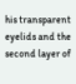his transparent eyelids and the second layer of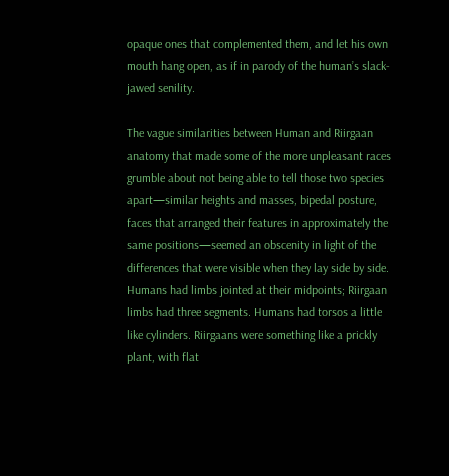opaque ones that complemented them, and let his own mouth hang open, as if in parody of the human’s slack-jawed senility.

The vague similarities between Human and Riirgaan anatomy that made some of the more unpleasant races grumble about not being able to tell those two species apart—similar heights and masses, bipedal posture, faces that arranged their features in approximately the same positions—seemed an obscenity in light of the differences that were visible when they lay side by side. Humans had limbs jointed at their midpoints; Riirgaan limbs had three segments. Humans had torsos a little like cylinders. Riirgaans were something like a prickly plant, with flat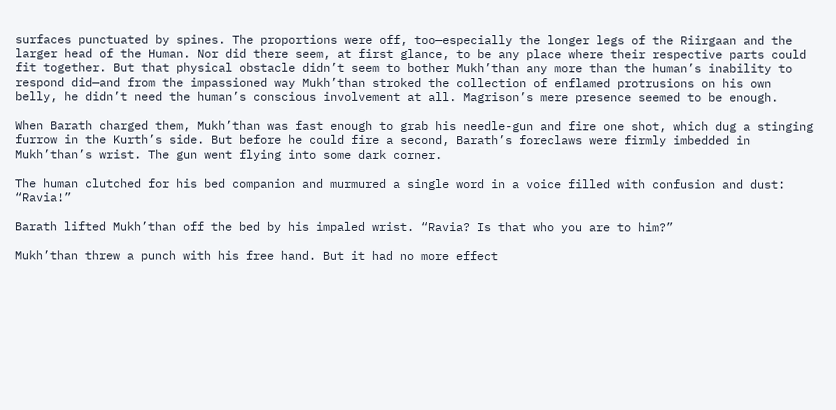surfaces punctuated by spines. The proportions were off, too—especially the longer legs of the Riirgaan and the larger head of the Human. Nor did there seem, at first glance, to be any place where their respective parts could fit together. But that physical obstacle didn’t seem to bother Mukh’than any more than the human’s inability to respond did—and from the impassioned way Mukh’than stroked the collection of enflamed protrusions on his own belly, he didn’t need the human’s conscious involvement at all. Magrison’s mere presence seemed to be enough.

When Barath charged them, Mukh’than was fast enough to grab his needle-gun and fire one shot, which dug a stinging furrow in the Kurth’s side. But before he could fire a second, Barath’s foreclaws were firmly imbedded in Mukh’than’s wrist. The gun went flying into some dark corner.

The human clutched for his bed companion and murmured a single word in a voice filled with confusion and dust: “Ravia!”

Barath lifted Mukh’than off the bed by his impaled wrist. “Ravia? Is that who you are to him?”

Mukh’than threw a punch with his free hand. But it had no more effect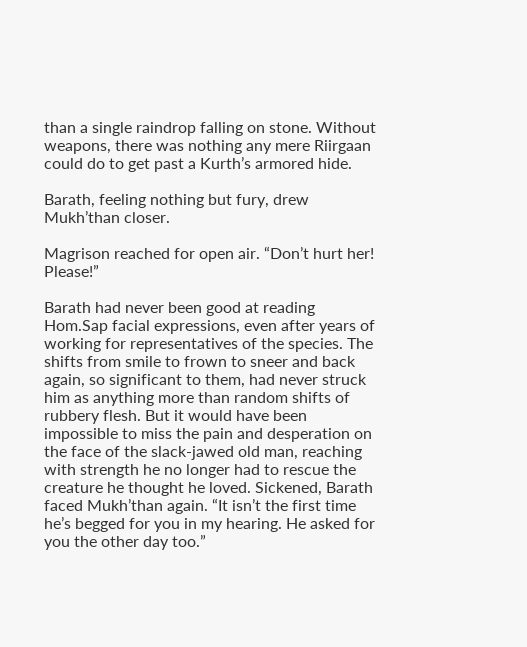than a single raindrop falling on stone. Without weapons, there was nothing any mere Riirgaan could do to get past a Kurth’s armored hide.

Barath, feeling nothing but fury, drew Mukh’than closer.

Magrison reached for open air. “Don’t hurt her! Please!”

Barath had never been good at reading Hom.Sap facial expressions, even after years of working for representatives of the species. The shifts from smile to frown to sneer and back again, so significant to them, had never struck him as anything more than random shifts of rubbery flesh. But it would have been impossible to miss the pain and desperation on the face of the slack-jawed old man, reaching with strength he no longer had to rescue the creature he thought he loved. Sickened, Barath faced Mukh’than again. “It isn’t the first time he’s begged for you in my hearing. He asked for you the other day too.”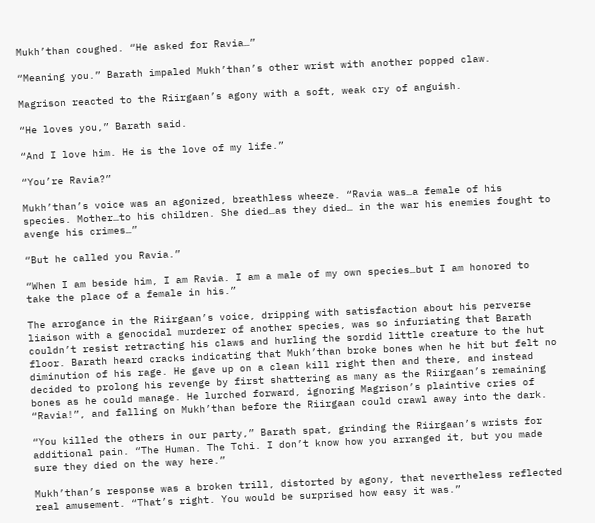Mukh’than coughed. “He asked for Ravia…”

“Meaning you.” Barath impaled Mukh’than’s other wrist with another popped claw.

Magrison reacted to the Riirgaan’s agony with a soft, weak cry of anguish.

“He loves you,” Barath said.

“And I love him. He is the love of my life.”

“You’re Ravia?”

Mukh’than’s voice was an agonized, breathless wheeze. “Ravia was…a female of his species. Mother…to his children. She died…as they died… in the war his enemies fought to avenge his crimes…”

“But he called you Ravia.”

“When I am beside him, I am Ravia. I am a male of my own species…but I am honored to take the place of a female in his.”

The arrogance in the Riirgaan’s voice, dripping with satisfaction about his perverse liaison with a genocidal murderer of another species, was so infuriating that Barath couldn’t resist retracting his claws and hurling the sordid little creature to the hut floor. Barath heard cracks indicating that Mukh’than broke bones when he hit but felt no diminution of his rage. He gave up on a clean kill right then and there, and instead decided to prolong his revenge by first shattering as many as the Riirgaan’s remaining bones as he could manage. He lurched forward, ignoring Magrison’s plaintive cries of “Ravia!”, and falling on Mukh’than before the Riirgaan could crawl away into the dark.

“You killed the others in our party,” Barath spat, grinding the Riirgaan’s wrists for additional pain. “The Human. The Tchi. I don’t know how you arranged it, but you made sure they died on the way here.”

Mukh’than’s response was a broken trill, distorted by agony, that nevertheless reflected real amusement. “That’s right. You would be surprised how easy it was.”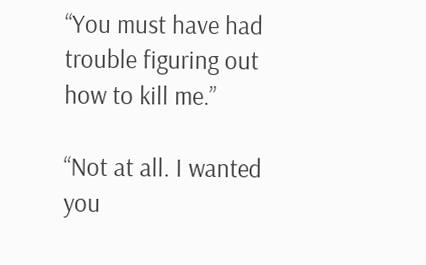“You must have had trouble figuring out how to kill me.”

“Not at all. I wanted you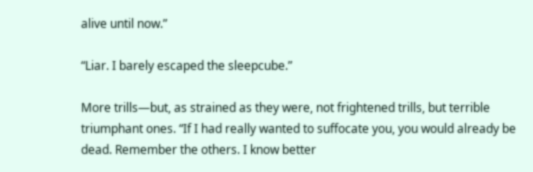alive until now.”

“Liar. I barely escaped the sleepcube.”

More trills—but, as strained as they were, not frightened trills, but terrible triumphant ones. “If I had really wanted to suffocate you, you would already be dead. Remember the others. I know better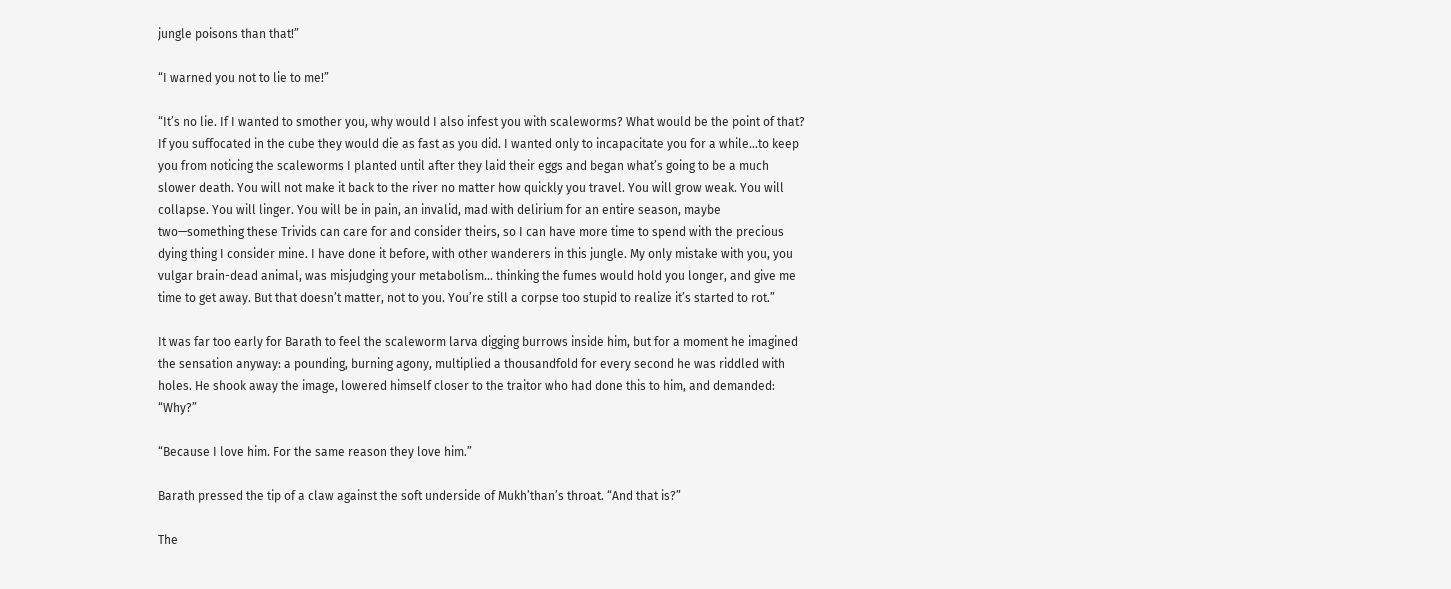jungle poisons than that!”

“I warned you not to lie to me!”

“It’s no lie. If I wanted to smother you, why would I also infest you with scaleworms? What would be the point of that? If you suffocated in the cube they would die as fast as you did. I wanted only to incapacitate you for a while…to keep you from noticing the scaleworms I planted until after they laid their eggs and began what’s going to be a much slower death. You will not make it back to the river no matter how quickly you travel. You will grow weak. You will collapse. You will linger. You will be in pain, an invalid, mad with delirium for an entire season, maybe two—something these Trivids can care for and consider theirs, so I can have more time to spend with the precious dying thing I consider mine. I have done it before, with other wanderers in this jungle. My only mistake with you, you vulgar brain-dead animal, was misjudging your metabolism… thinking the fumes would hold you longer, and give me time to get away. But that doesn’t matter, not to you. You’re still a corpse too stupid to realize it’s started to rot.”

It was far too early for Barath to feel the scaleworm larva digging burrows inside him, but for a moment he imagined the sensation anyway: a pounding, burning agony, multiplied a thousandfold for every second he was riddled with holes. He shook away the image, lowered himself closer to the traitor who had done this to him, and demanded: “Why?”

“Because I love him. For the same reason they love him.”

Barath pressed the tip of a claw against the soft underside of Mukh’than’s throat. “And that is?”

The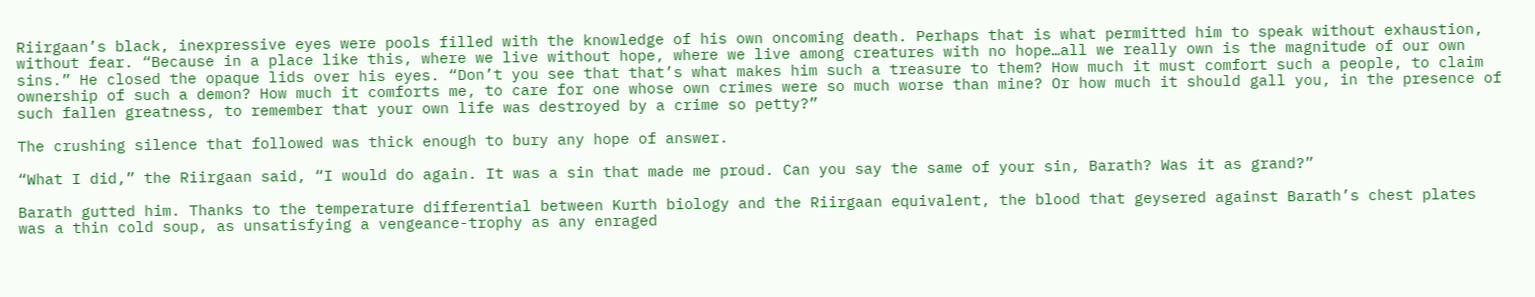Riirgaan’s black, inexpressive eyes were pools filled with the knowledge of his own oncoming death. Perhaps that is what permitted him to speak without exhaustion, without fear. “Because in a place like this, where we live without hope, where we live among creatures with no hope…all we really own is the magnitude of our own sins.” He closed the opaque lids over his eyes. “Don’t you see that that’s what makes him such a treasure to them? How much it must comfort such a people, to claim ownership of such a demon? How much it comforts me, to care for one whose own crimes were so much worse than mine? Or how much it should gall you, in the presence of such fallen greatness, to remember that your own life was destroyed by a crime so petty?”

The crushing silence that followed was thick enough to bury any hope of answer.

“What I did,” the Riirgaan said, “I would do again. It was a sin that made me proud. Can you say the same of your sin, Barath? Was it as grand?”

Barath gutted him. Thanks to the temperature differential between Kurth biology and the Riirgaan equivalent, the blood that geysered against Barath’s chest plates was a thin cold soup, as unsatisfying a vengeance-trophy as any enraged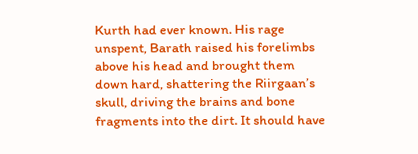Kurth had ever known. His rage unspent, Barath raised his forelimbs above his head and brought them down hard, shattering the Riirgaan’s skull, driving the brains and bone fragments into the dirt. It should have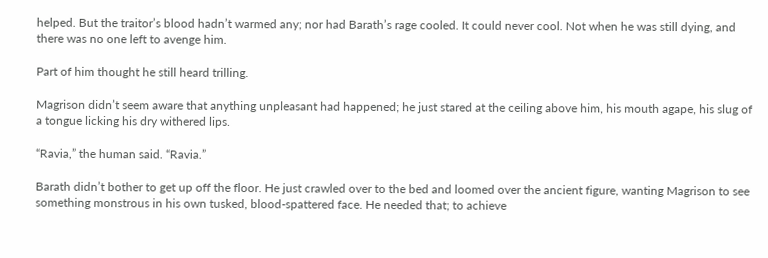helped. But the traitor’s blood hadn’t warmed any; nor had Barath’s rage cooled. It could never cool. Not when he was still dying, and there was no one left to avenge him.

Part of him thought he still heard trilling.

Magrison didn’t seem aware that anything unpleasant had happened; he just stared at the ceiling above him, his mouth agape, his slug of a tongue licking his dry withered lips.

“Ravia,” the human said. “Ravia.”

Barath didn’t bother to get up off the floor. He just crawled over to the bed and loomed over the ancient figure, wanting Magrison to see something monstrous in his own tusked, blood-spattered face. He needed that; to achieve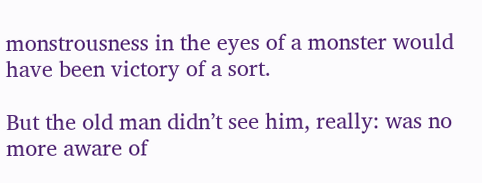monstrousness in the eyes of a monster would have been victory of a sort.

But the old man didn’t see him, really: was no more aware of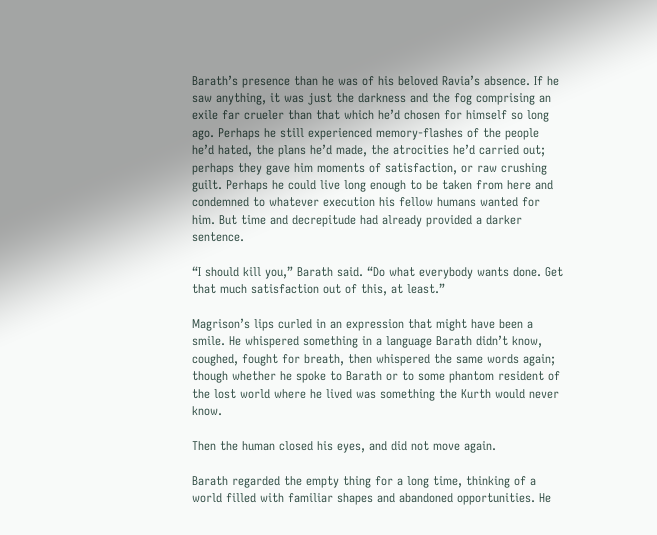Barath’s presence than he was of his beloved Ravia’s absence. If he saw anything, it was just the darkness and the fog comprising an exile far crueler than that which he’d chosen for himself so long ago. Perhaps he still experienced memory-flashes of the people he’d hated, the plans he’d made, the atrocities he’d carried out; perhaps they gave him moments of satisfaction, or raw crushing guilt. Perhaps he could live long enough to be taken from here and condemned to whatever execution his fellow humans wanted for him. But time and decrepitude had already provided a darker sentence.

“I should kill you,” Barath said. “Do what everybody wants done. Get that much satisfaction out of this, at least.”

Magrison’s lips curled in an expression that might have been a smile. He whispered something in a language Barath didn’t know, coughed, fought for breath, then whispered the same words again; though whether he spoke to Barath or to some phantom resident of the lost world where he lived was something the Kurth would never know.

Then the human closed his eyes, and did not move again.

Barath regarded the empty thing for a long time, thinking of a world filled with familiar shapes and abandoned opportunities. He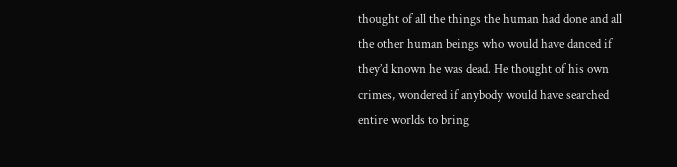thought of all the things the human had done and all the other human beings who would have danced if they’d known he was dead. He thought of his own crimes, wondered if anybody would have searched entire worlds to bring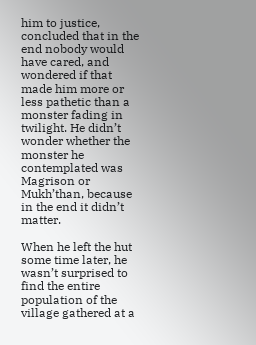him to justice, concluded that in the end nobody would have cared, and wondered if that made him more or less pathetic than a monster fading in twilight. He didn’t wonder whether the monster he contemplated was Magrison or Mukh’than, because in the end it didn’t matter.

When he left the hut some time later, he wasn’t surprised to find the entire population of the village gathered at a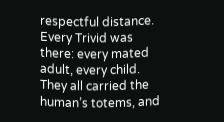respectful distance. Every Trivid was there: every mated adult, every child. They all carried the human’s totems, and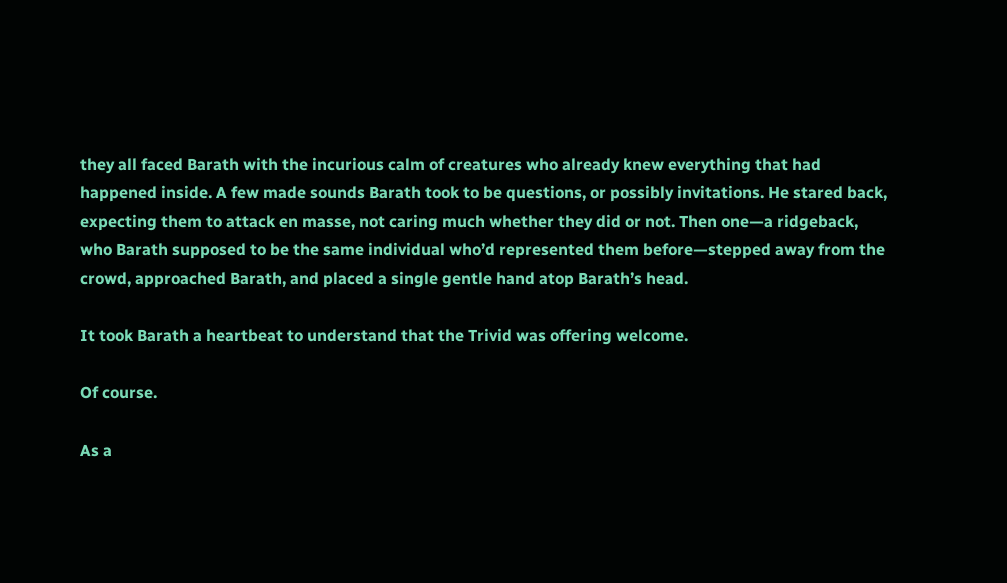they all faced Barath with the incurious calm of creatures who already knew everything that had happened inside. A few made sounds Barath took to be questions, or possibly invitations. He stared back, expecting them to attack en masse, not caring much whether they did or not. Then one—a ridgeback, who Barath supposed to be the same individual who’d represented them before—stepped away from the crowd, approached Barath, and placed a single gentle hand atop Barath’s head.

It took Barath a heartbeat to understand that the Trivid was offering welcome.

Of course.

As a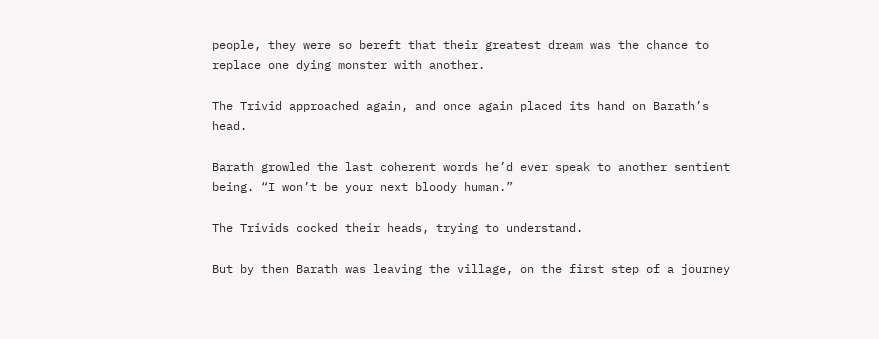people, they were so bereft that their greatest dream was the chance to replace one dying monster with another.

The Trivid approached again, and once again placed its hand on Barath’s head.

Barath growled the last coherent words he’d ever speak to another sentient being. “I won’t be your next bloody human.”

The Trivids cocked their heads, trying to understand.

But by then Barath was leaving the village, on the first step of a journey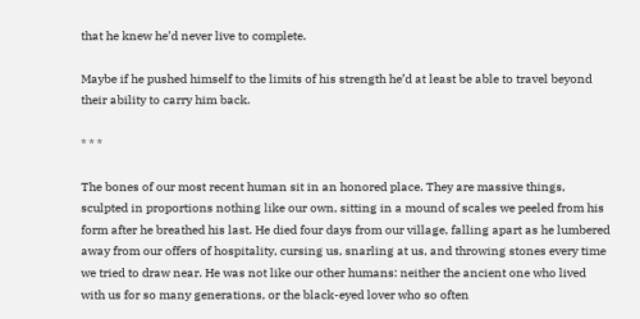that he knew he’d never live to complete.

Maybe if he pushed himself to the limits of his strength he’d at least be able to travel beyond their ability to carry him back.

* * *

The bones of our most recent human sit in an honored place. They are massive things, sculpted in proportions nothing like our own, sitting in a mound of scales we peeled from his form after he breathed his last. He died four days from our village, falling apart as he lumbered away from our offers of hospitality, cursing us, snarling at us, and throwing stones every time we tried to draw near. He was not like our other humans: neither the ancient one who lived with us for so many generations, or the black-eyed lover who so often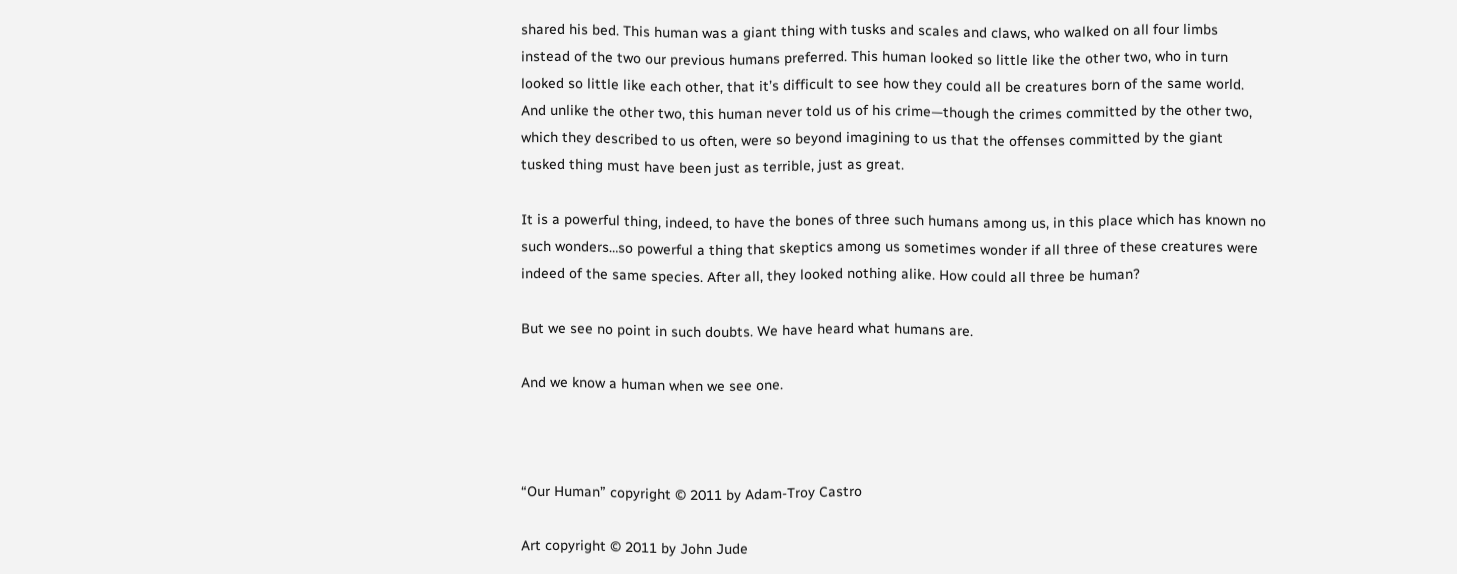shared his bed. This human was a giant thing with tusks and scales and claws, who walked on all four limbs instead of the two our previous humans preferred. This human looked so little like the other two, who in turn looked so little like each other, that it’s difficult to see how they could all be creatures born of the same world. And unlike the other two, this human never told us of his crime—though the crimes committed by the other two, which they described to us often, were so beyond imagining to us that the offenses committed by the giant tusked thing must have been just as terrible, just as great.

It is a powerful thing, indeed, to have the bones of three such humans among us, in this place which has known no such wonders…so powerful a thing that skeptics among us sometimes wonder if all three of these creatures were indeed of the same species. After all, they looked nothing alike. How could all three be human?

But we see no point in such doubts. We have heard what humans are.

And we know a human when we see one.



“Our Human” copyright © 2011 by Adam-Troy Castro

Art copyright © 2011 by John Jude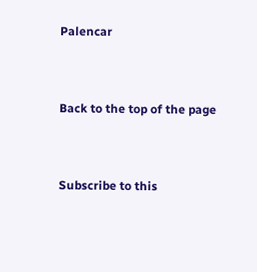Palencar


Back to the top of the page


Subscribe to this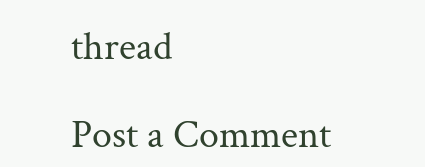thread

Post a Comment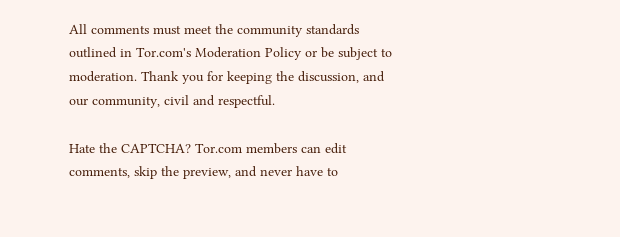All comments must meet the community standards outlined in Tor.com's Moderation Policy or be subject to moderation. Thank you for keeping the discussion, and our community, civil and respectful.

Hate the CAPTCHA? Tor.com members can edit comments, skip the preview, and never have to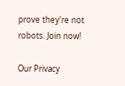prove they're not robots. Join now!

Our Privacy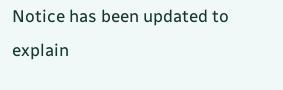Notice has been updated to explain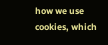how we use cookies, which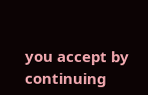you accept by continuing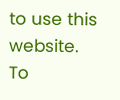to use this website. To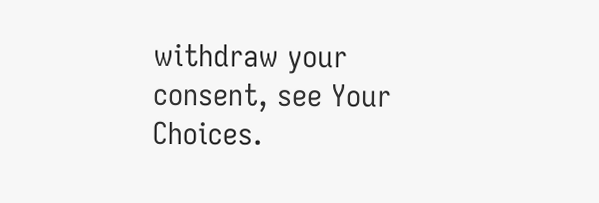withdraw your consent, see Your Choices.